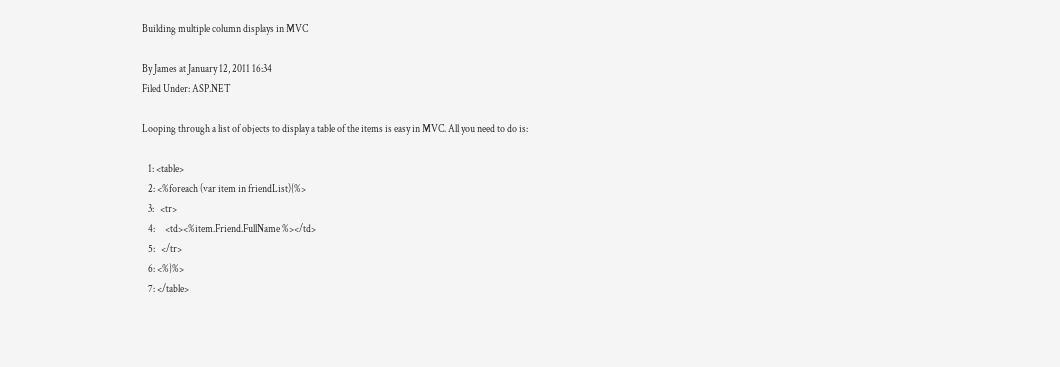Building multiple column displays in MVC

By James at January 12, 2011 16:34
Filed Under: ASP.NET

Looping through a list of objects to display a table of the items is easy in MVC. All you need to do is:

   1: <table>
   2: <%foreach (var item in friendList){%>
   3:   <tr>
   4:     <td><%item.Friend.FullName %></td>
   5:   </tr>
   6: <%}%>
   7: </table>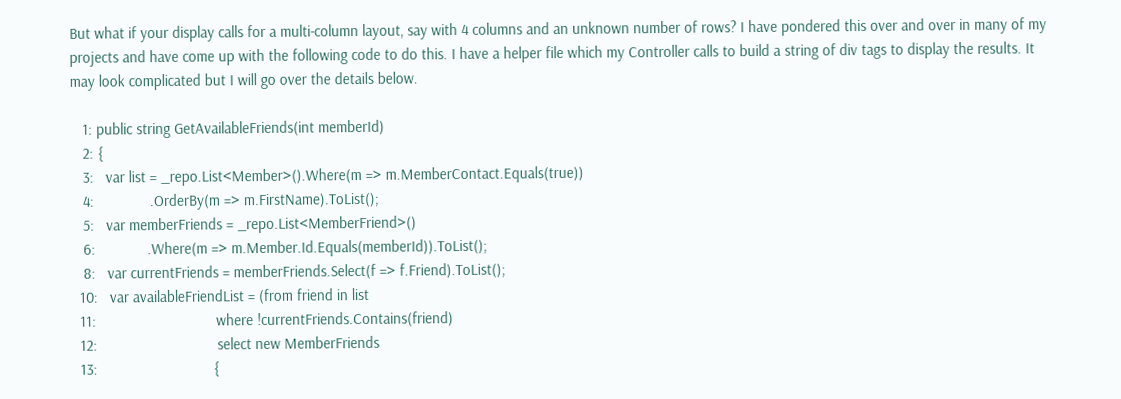But what if your display calls for a multi-column layout, say with 4 columns and an unknown number of rows? I have pondered this over and over in many of my projects and have come up with the following code to do this. I have a helper file which my Controller calls to build a string of div tags to display the results. It may look complicated but I will go over the details below.

   1: public string GetAvailableFriends(int memberId)
   2: {
   3:   var list = _repo.List<Member>().Where(m => m.MemberContact.Equals(true))
   4:              .OrderBy(m => m.FirstName).ToList();
   5:   var memberFriends = _repo.List<MemberFriend>()
   6:             .Where(m => m.Member.Id.Equals(memberId)).ToList();
   8:   var currentFriends = memberFriends.Select(f => f.Friend).ToList();
  10:   var availableFriendList = (from friend in list
  11:                              where !currentFriends.Contains(friend)
  12:                              select new MemberFriends
  13:                             {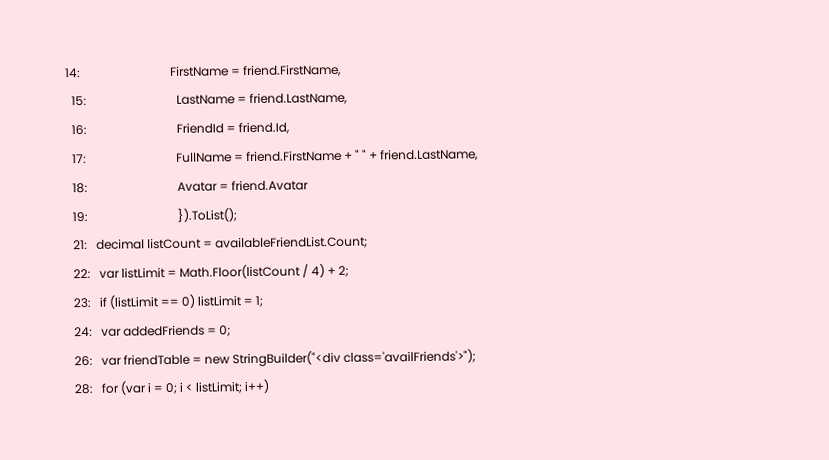14:                              FirstName = friend.FirstName,
  15:                              LastName = friend.LastName,
  16:                              FriendId = friend.Id,
  17:                              FullName = friend.FirstName + " " + friend.LastName,
  18:                              Avatar = friend.Avatar
  19:                              }).ToList();
  21:   decimal listCount = availableFriendList.Count;
  22:   var listLimit = Math.Floor(listCount / 4) + 2;
  23:   if (listLimit == 0) listLimit = 1;
  24:   var addedFriends = 0;
  26:   var friendTable = new StringBuilder("<div class='availFriends'>");
  28:   for (var i = 0; i < listLimit; i++)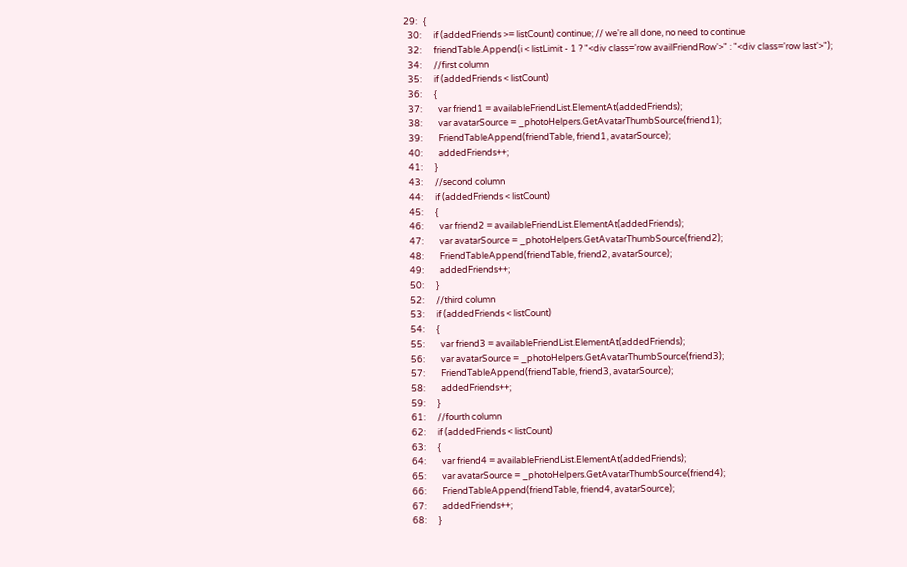29:   {
  30:      if (addedFriends >= listCount) continue; // we're all done, no need to continue
  32:      friendTable.Append(i < listLimit - 1 ? "<div class='row availFriendRow'>" : "<div class='row last'>");
  34:      //first column
  35:      if (addedFriends < listCount)
  36:      {
  37:        var friend1 = availableFriendList.ElementAt(addedFriends);
  38:        var avatarSource = _photoHelpers.GetAvatarThumbSource(friend1);
  39:        FriendTableAppend(friendTable, friend1, avatarSource);
  40:        addedFriends++;
  41:      }
  43:      //second column
  44:      if (addedFriends < listCount)
  45:      {
  46:        var friend2 = availableFriendList.ElementAt(addedFriends);
  47:        var avatarSource = _photoHelpers.GetAvatarThumbSource(friend2);
  48:        FriendTableAppend(friendTable, friend2, avatarSource);
  49:        addedFriends++;
  50:      }
  52:      //third column
  53:      if (addedFriends < listCount)
  54:      {
  55:        var friend3 = availableFriendList.ElementAt(addedFriends);
  56:        var avatarSource = _photoHelpers.GetAvatarThumbSource(friend3);
  57:        FriendTableAppend(friendTable, friend3, avatarSource);
  58:        addedFriends++;
  59:      }
  61:      //fourth column
  62:      if (addedFriends < listCount)
  63:      {
  64:        var friend4 = availableFriendList.ElementAt(addedFriends);
  65:        var avatarSource = _photoHelpers.GetAvatarThumbSource(friend4);
  66:        FriendTableAppend(friendTable, friend4, avatarSource);
  67:        addedFriends++;
  68:      }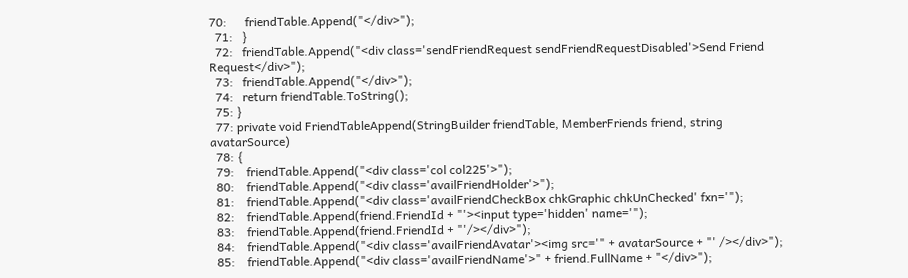70:      friendTable.Append("</div>");
  71:   }
  72:   friendTable.Append("<div class='sendFriendRequest sendFriendRequestDisabled'>Send Friend Request</div>");
  73:   friendTable.Append("</div>");
  74:   return friendTable.ToString();
  75: }
  77: private void FriendTableAppend(StringBuilder friendTable, MemberFriends friend, string avatarSource)
  78: {
  79:    friendTable.Append("<div class='col col225'>");
  80:    friendTable.Append("<div class='availFriendHolder'>");
  81:    friendTable.Append("<div class='availFriendCheckBox chkGraphic chkUnChecked' fxn='");
  82:    friendTable.Append(friend.FriendId + "'><input type='hidden' name='");
  83:    friendTable.Append(friend.FriendId + "'/></div>");
  84:    friendTable.Append("<div class='availFriendAvatar'><img src='" + avatarSource + "' /></div>");
  85:    friendTable.Append("<div class='availFriendName'>" + friend.FullName + "</div>");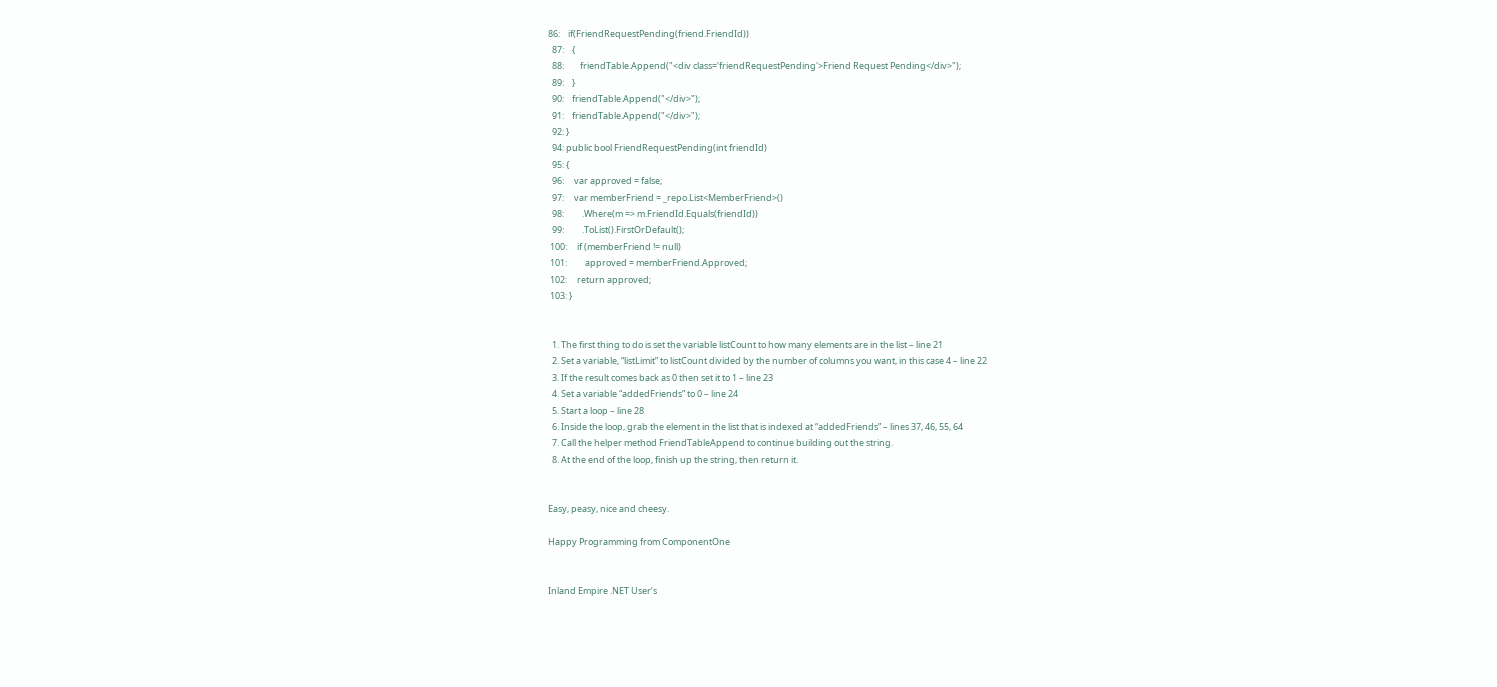86:    if(FriendRequestPending(friend.FriendId))
  87:    {
  88:        friendTable.Append("<div class='friendRequestPending'>Friend Request Pending</div>");
  89:    }
  90:    friendTable.Append("</div>");
  91:    friendTable.Append("</div>");
  92: }
  94: public bool FriendRequestPending(int friendId)
  95: {
  96:     var approved = false;
  97:     var memberFriend = _repo.List<MemberFriend>()
  98:         .Where(m => m.FriendId.Equals(friendId))
  99:         .ToList().FirstOrDefault();
 100:     if (memberFriend != null)
 101:         approved = memberFriend.Approved;
 102:     return approved;
 103: }


  1. The first thing to do is set the variable listCount to how many elements are in the list – line 21
  2. Set a variable, “listLimit” to listCount divided by the number of columns you want, in this case 4 – line 22
  3. If the result comes back as 0 then set it to 1 – line 23
  4. Set a variable “addedFriends” to 0 – line 24
  5. Start a loop – line 28
  6. Inside the loop, grab the element in the list that is indexed at “addedFriends” – lines 37, 46, 55, 64
  7. Call the helper method FriendTableAppend to continue building out the string.
  8. At the end of the loop, finish up the string, then return it.


Easy, peasy, nice and cheesy.

Happy Programming from ComponentOne


Inland Empire .NET User’s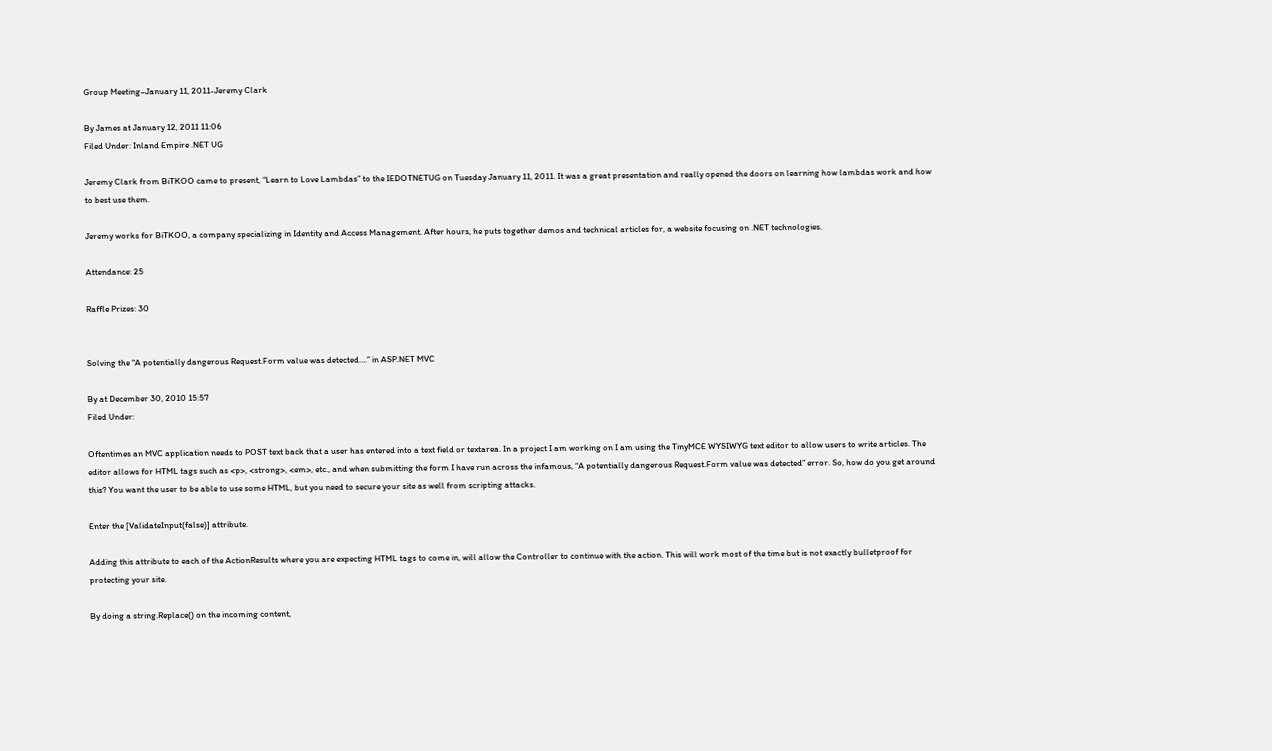Group Meeting–January 11, 2011-Jeremy Clark

By James at January 12, 2011 11:06
Filed Under: Inland Empire .NET UG

Jeremy Clark from BiTKOO came to present, “Learn to Love Lambdas” to the IEDOTNETUG on Tuesday January 11, 2011. It was a great presentation and really opened the doors on learning how lambdas work and how to best use them.

Jeremy works for BiTKOO, a company specializing in Identity and Access Management. After hours, he puts together demos and technical articles for, a website focusing on .NET technologies.

Attendance: 25

Raffle Prizes: 30


Solving the “A potentially dangerous Request.Form value was detected….” in ASP.NET MVC

By at December 30, 2010 15:57
Filed Under:

Oftentimes an MVC application needs to POST text back that a user has entered into a text field or textarea. In a project I am working on I am using the TinyMCE WYSIWYG text editor to allow users to write articles. The editor allows for HTML tags such as <p>, <strong>, <em>, etc., and when submitting the form I have run across the infamous, “A potentially dangerous Request.Form value was detected” error. So, how do you get around this? You want the user to be able to use some HTML, but you need to secure your site as well from scripting attacks.

Enter the [ValidateInput(false)] attribute.

Adding this attribute to each of the ActionResults where you are expecting HTML tags to come in, will allow the Controller to continue with the action. This will work most of the time but is not exactly bulletproof for protecting your site.

By doing a string.Replace() on the incoming content,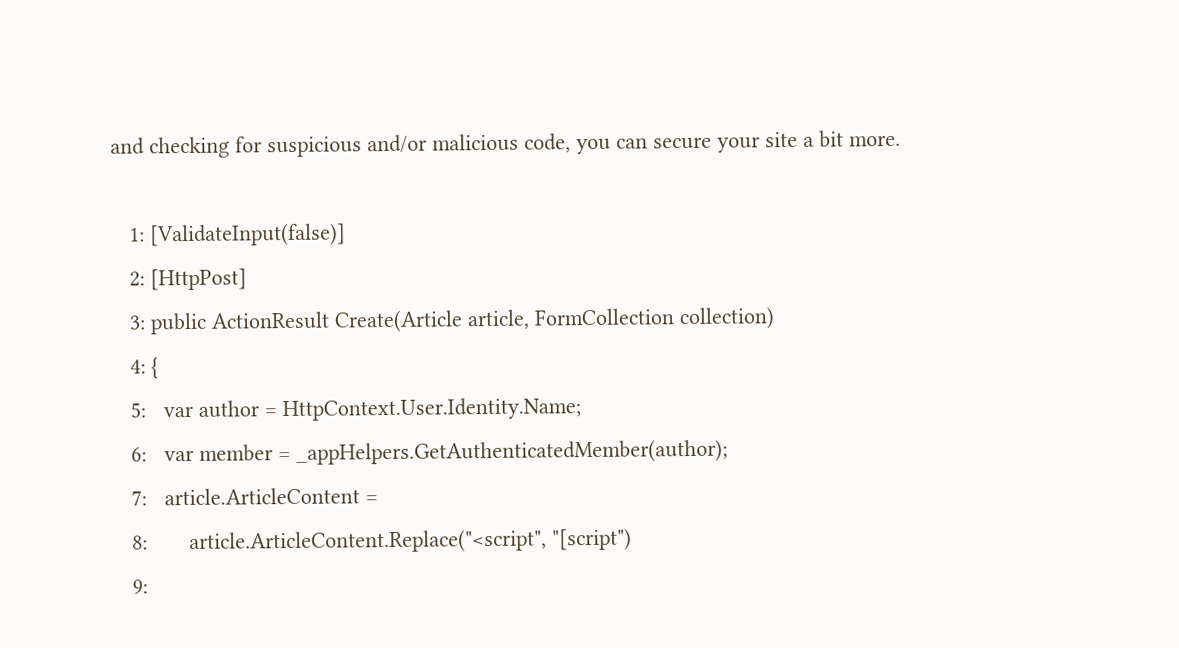and checking for suspicious and/or malicious code, you can secure your site a bit more.

   1: [ValidateInput(false)]
   2: [HttpPost]
   3: public ActionResult Create(Article article, FormCollection collection)
   4: {
   5:   var author = HttpContext.User.Identity.Name;
   6:   var member = _appHelpers.GetAuthenticatedMember(author);
   7:   article.ArticleContent =
   8:       article.ArticleContent.Replace("<script", "[script")
   9: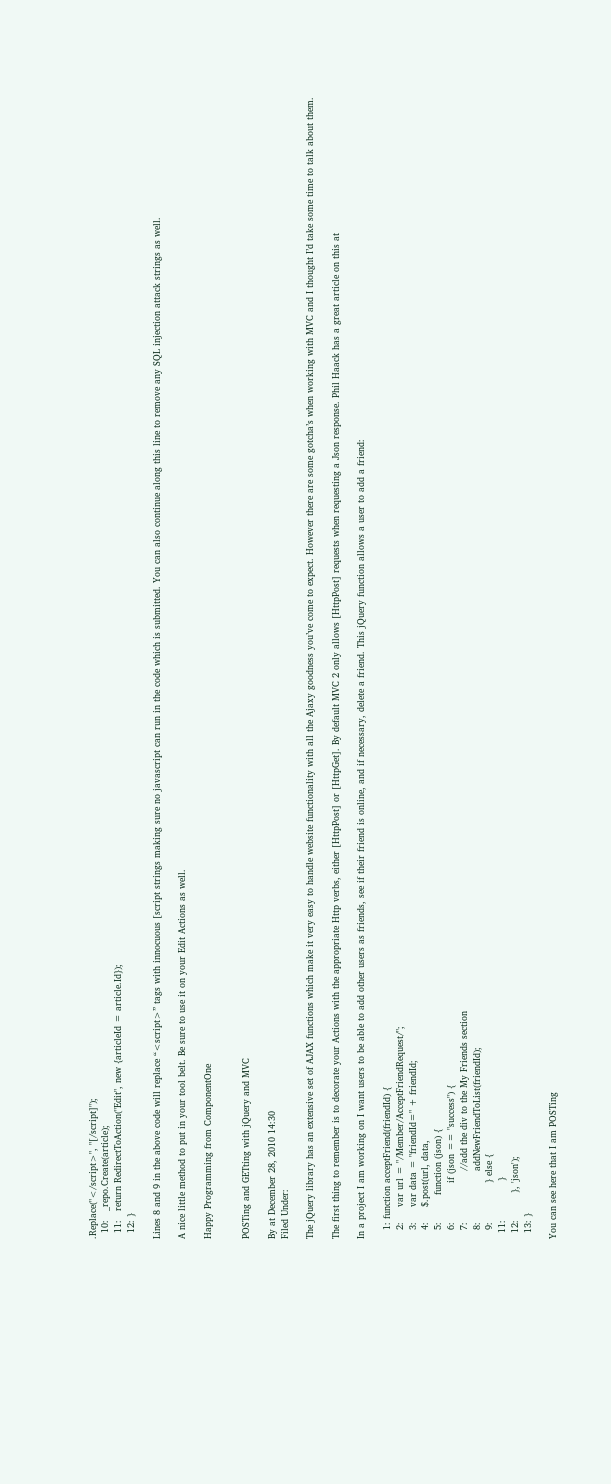.Replace("</script>", "[/script]");
  10:   _repo.Create(article);
  11:   return RedirectToAction("Edit", new {articleId = article.Id});
  12: }

Lines 8 and 9 in the above code will replace “<script>” tags with innocuous [script strings making sure no javascript can run in the code which is submitted. You can also continue along this line to remove any SQL injection attack strings as well.

A nice little method to put in your tool belt. Be sure to use it on your Edit Actions as well.

Happy Programming from ComponentOne


POSTing and GETting with jQuery and MVC

By at December 28, 2010 14:30
Filed Under:

The jQuery library has an extensive set of AJAX functions which make it very easy to handle website functionality with all the Ajaxy goodness you’ve come to expect. However there are some gotcha’s when working with MVC and I thought I’d take some time to talk about them.

The first thing to remember is to decorate your Actions with the appropriate Http verbs, either [HttpPost] or [HttpGet]. By default MVC 2 only allows [HttpPost] requests when requesting a Json response. Phil Haack has a great article on this at

In a project I am working on I want users to be able to add other users as friends, see if their friend is online, and if necessary, delete a friend. This jQuery function allows a user to add a friend:

   1: function acceptFriend(friendId) {
   2:     var url = "/Member/AcceptFriendRequest/";
   3:     var data = "friendId=" + friendId;
   4:     $.post(url, data,
   5:         function (json) {
   6:             if (json == "success") {
   7:                 //add the div to the My Friends section
   8:                 addNewFriendToList(friendId);
   9:             } else {
  11:             }
  12:         }, 'json');
  13: }

You can see here that I am POSTing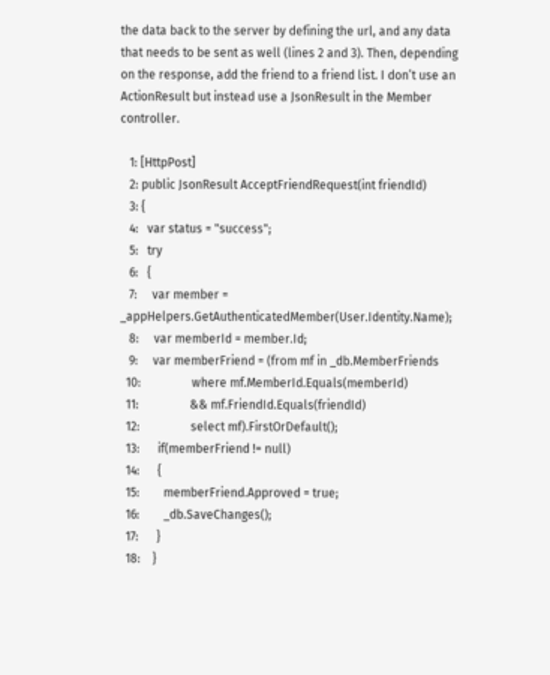the data back to the server by defining the url, and any data that needs to be sent as well (lines 2 and 3). Then, depending on the response, add the friend to a friend list. I don’t use an ActionResult but instead use a JsonResult in the Member controller.

   1: [HttpPost]
   2: public JsonResult AcceptFriendRequest(int friendId)
   3: {
   4:   var status = "success";
   5:   try
   6:   {
   7:     var member = _appHelpers.GetAuthenticatedMember(User.Identity.Name);
   8:     var memberId = member.Id;
   9:     var memberFriend = (from mf in _db.MemberFriends
  10:                 where mf.MemberId.Equals(memberId)
  11:                 && mf.FriendId.Equals(friendId)
  12:                 select mf).FirstOrDefault();
  13:      if(memberFriend != null)
  14:      {
  15:        memberFriend.Approved = true;
  16:        _db.SaveChanges();
  17:      }
  18:    }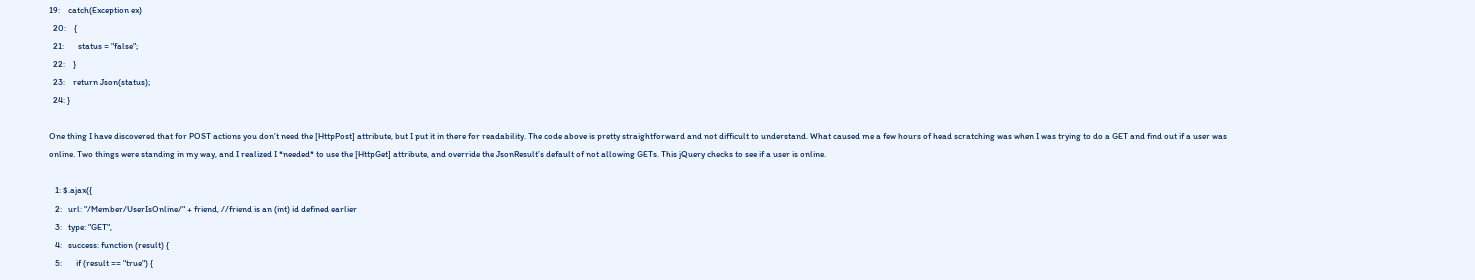19:    catch(Exception ex)
  20:    {
  21:       status = "false";
  22:    }
  23:    return Json(status);
  24: }

One thing I have discovered that for POST actions you don’t need the [HttpPost] attribute, but I put it in there for readability. The code above is pretty straightforward and not difficult to understand. What caused me a few hours of head scratching was when I was trying to do a GET and find out if a user was online. Two things were standing in my way, and I realized I *needed* to use the [HttpGet] attribute, and override the JsonResult’s default of not allowing GETs. This jQuery checks to see if a user is online.

   1: $.ajax({
   2:   url: "/Member/UserIsOnline/" + friend, //friend is an (int) id defined earlier
   3:   type: "GET",
   4:   success: function (result) {
   5:       if (result == "true") {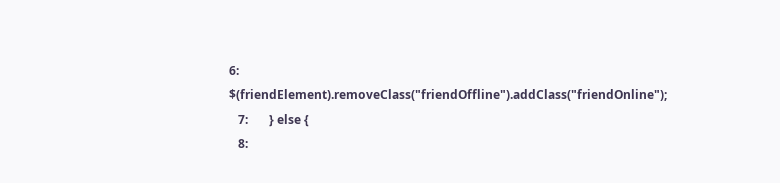6:          $(friendElement).removeClass("friendOffline").addClass("friendOnline");
   7:       } else {
   8: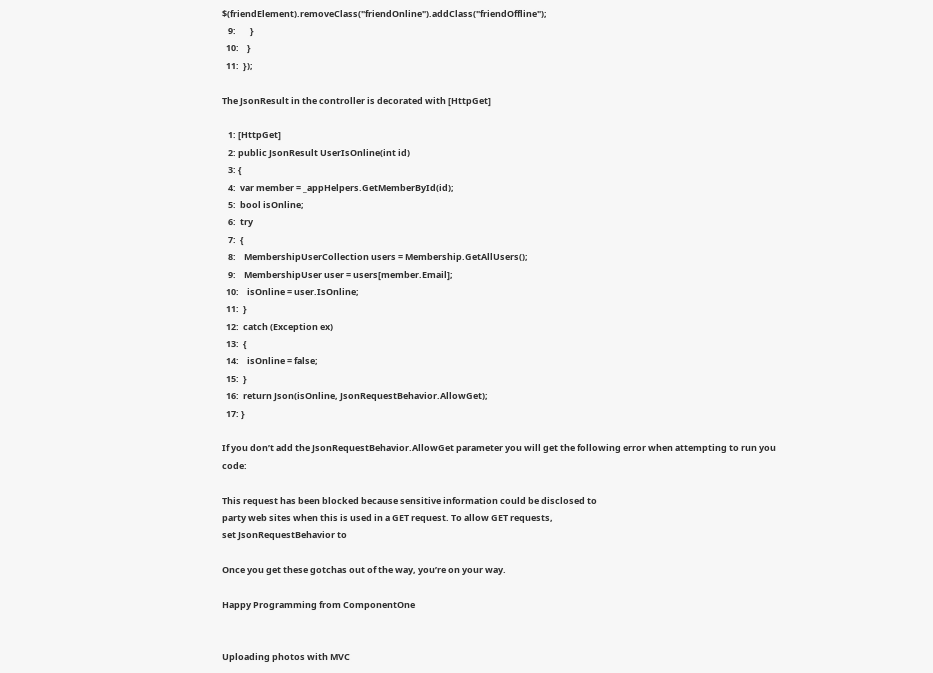$(friendElement).removeClass("friendOnline").addClass("friendOffline");
   9:       }
  10:    }
  11:  });

The JsonResult in the controller is decorated with [HttpGet]

   1: [HttpGet]
   2: public JsonResult UserIsOnline(int id)
   3: {
   4:  var member = _appHelpers.GetMemberById(id);
   5:  bool isOnline;
   6:  try
   7:  {
   8:    MembershipUserCollection users = Membership.GetAllUsers();
   9:    MembershipUser user = users[member.Email];
  10:    isOnline = user.IsOnline;
  11:  }
  12:  catch (Exception ex)
  13:  {
  14:    isOnline = false;
  15:  }
  16:  return Json(isOnline, JsonRequestBehavior.AllowGet);
  17: }

If you don’t add the JsonRequestBehavior.AllowGet parameter you will get the following error when attempting to run you code:

This request has been blocked because sensitive information could be disclosed to
party web sites when this is used in a GET request. To allow GET requests,
set JsonRequestBehavior to

Once you get these gotchas out of the way, you’re on your way.

Happy Programming from ComponentOne


Uploading photos with MVC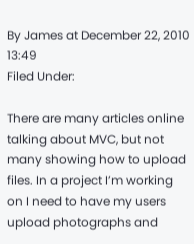By James at December 22, 2010 13:49
Filed Under:

There are many articles online talking about MVC, but not many showing how to upload files. In a project I’m working on I need to have my users upload photographs and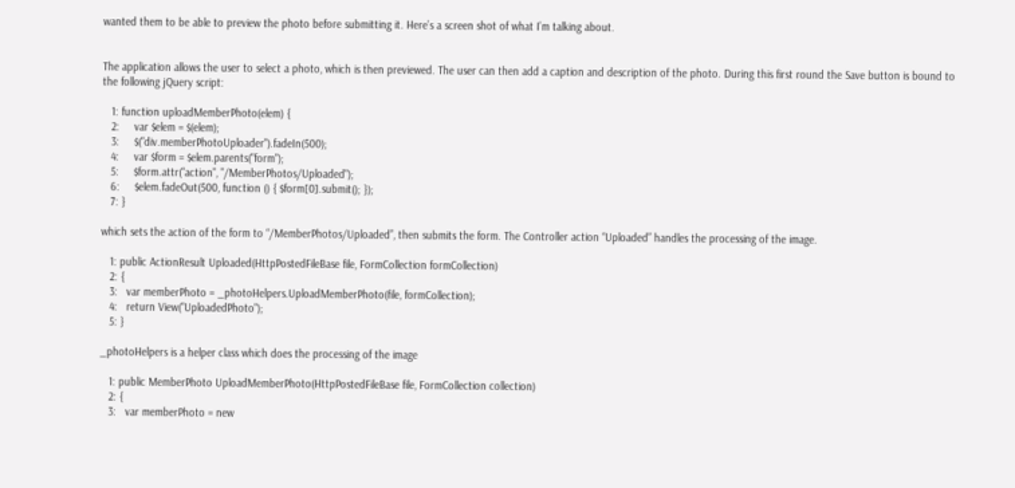wanted them to be able to preview the photo before submitting it. Here’s a screen shot of what I’m talking about.


The application allows the user to select a photo, which is then previewed. The user can then add a caption and description of the photo. During this first round the Save button is bound to the following jQuery script:

   1: function uploadMemberPhoto(elem) {
   2:     var $elem = $(elem);
   3:     $("div.memberPhotoUploader").fadeIn(500);
   4:     var $form = $elem.parents("form");
   5:     $form.attr("action", "/MemberPhotos/Uploaded");
   6:     $elem.fadeOut(500, function () { $form[0].submit(); });
   7: }

which sets the action of the form to “/MemberPhotos/Uploaded”, then submits the form. The Controller action “Uploaded” handles the processing of the image.

   1: public ActionResult Uploaded(HttpPostedFileBase file, FormCollection formCollection)
   2: {
   3:   var memberPhoto = _photoHelpers.UploadMemberPhoto(file, formCollection);
   4:   return View("UploadedPhoto");
   5: }

_photoHelpers is a helper class which does the processing of the image

   1: public MemberPhoto UploadMemberPhoto(HttpPostedFileBase file, FormCollection collection)
   2: {
   3:   var memberPhoto = new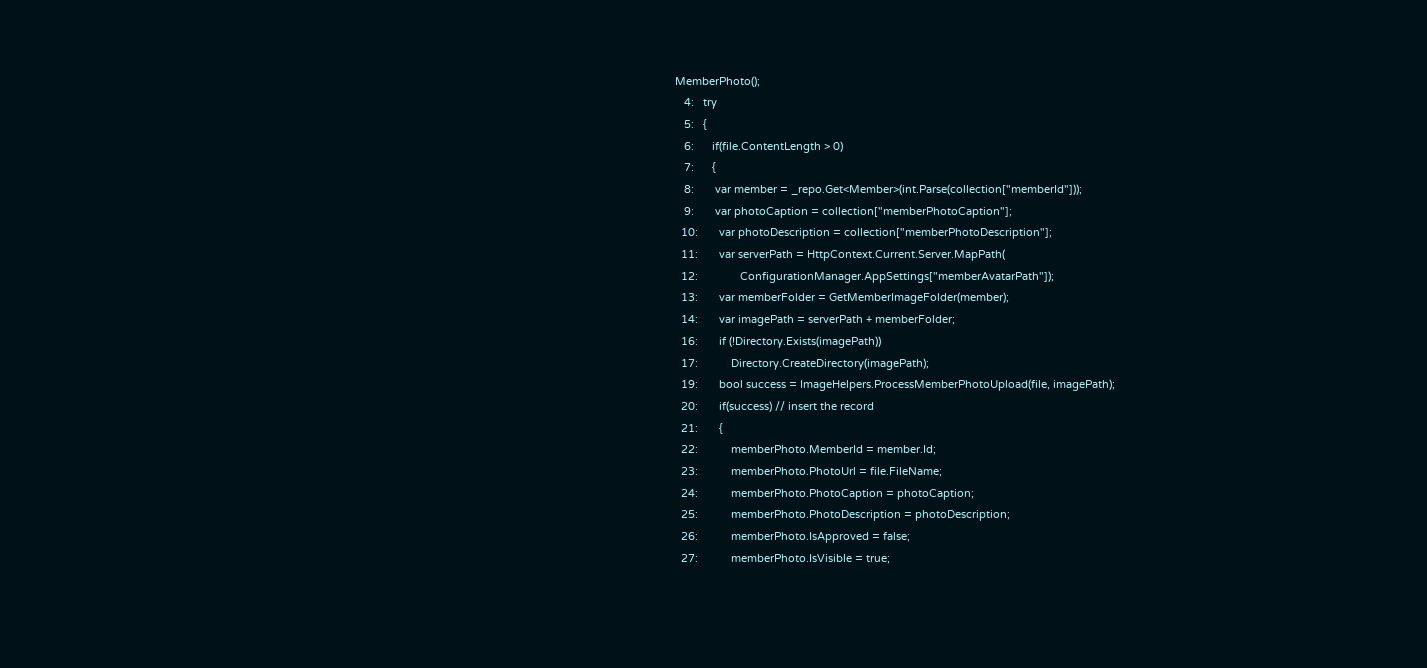MemberPhoto();
   4:   try
   5:   {
   6:      if(file.ContentLength > 0)
   7:      {
   8:       var member = _repo.Get<Member>(int.Parse(collection["memberId"]));
   9:       var photoCaption = collection["memberPhotoCaption"];
  10:       var photoDescription = collection["memberPhotoDescription"];
  11:       var serverPath = HttpContext.Current.Server.MapPath(
  12:              ConfigurationManager.AppSettings["memberAvatarPath"]);
  13:       var memberFolder = GetMemberImageFolder(member);
  14:       var imagePath = serverPath + memberFolder;
  16:       if (!Directory.Exists(imagePath))
  17:           Directory.CreateDirectory(imagePath);
  19:       bool success = ImageHelpers.ProcessMemberPhotoUpload(file, imagePath);
  20:       if(success) // insert the record
  21:       {
  22:           memberPhoto.MemberId = member.Id;
  23:           memberPhoto.PhotoUrl = file.FileName;
  24:           memberPhoto.PhotoCaption = photoCaption;
  25:           memberPhoto.PhotoDescription = photoDescription;
  26:           memberPhoto.IsApproved = false;
  27:           memberPhoto.IsVisible = true;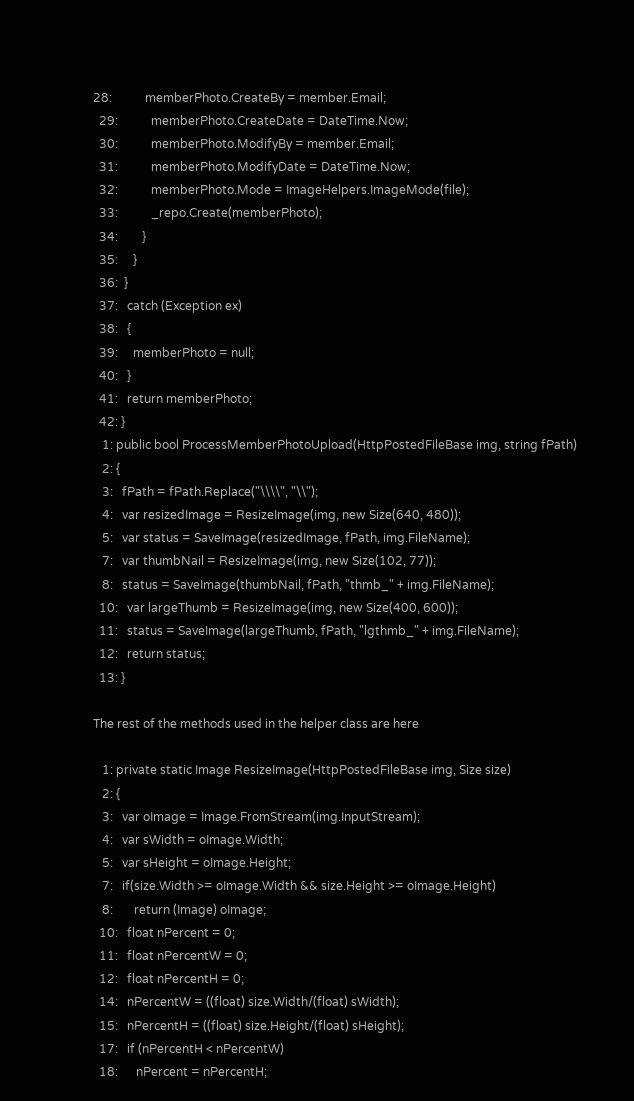28:           memberPhoto.CreateBy = member.Email;
  29:           memberPhoto.CreateDate = DateTime.Now;
  30:           memberPhoto.ModifyBy = member.Email;
  31:           memberPhoto.ModifyDate = DateTime.Now;
  32:           memberPhoto.Mode = ImageHelpers.ImageMode(file);
  33:           _repo.Create(memberPhoto);
  34:        }
  35:     }
  36:  }
  37:   catch (Exception ex)
  38:   {
  39:     memberPhoto = null;
  40:   }
  41:   return memberPhoto;
  42: }
   1: public bool ProcessMemberPhotoUpload(HttpPostedFileBase img, string fPath)
   2: {
   3:   fPath = fPath.Replace("\\\\", "\\");
   4:   var resizedImage = ResizeImage(img, new Size(640, 480));
   5:   var status = SaveImage(resizedImage, fPath, img.FileName);
   7:   var thumbNail = ResizeImage(img, new Size(102, 77));
   8:   status = SaveImage(thumbNail, fPath, "thmb_" + img.FileName);
  10:   var largeThumb = ResizeImage(img, new Size(400, 600));
  11:   status = SaveImage(largeThumb, fPath, "lgthmb_" + img.FileName);
  12:   return status;
  13: }

The rest of the methods used in the helper class are here

   1: private static Image ResizeImage(HttpPostedFileBase img, Size size)
   2: {
   3:   var oImage = Image.FromStream(img.InputStream);
   4:   var sWidth = oImage.Width;
   5:   var sHeight = oImage.Height;
   7:   if(size.Width >= oImage.Width && size.Height >= oImage.Height)
   8:       return (Image) oImage;
  10:   float nPercent = 0;
  11:   float nPercentW = 0;
  12:   float nPercentH = 0;
  14:   nPercentW = ((float) size.Width/(float) sWidth);
  15:   nPercentH = ((float) size.Height/(float) sHeight);
  17:   if (nPercentH < nPercentW)
  18:      nPercent = nPercentH;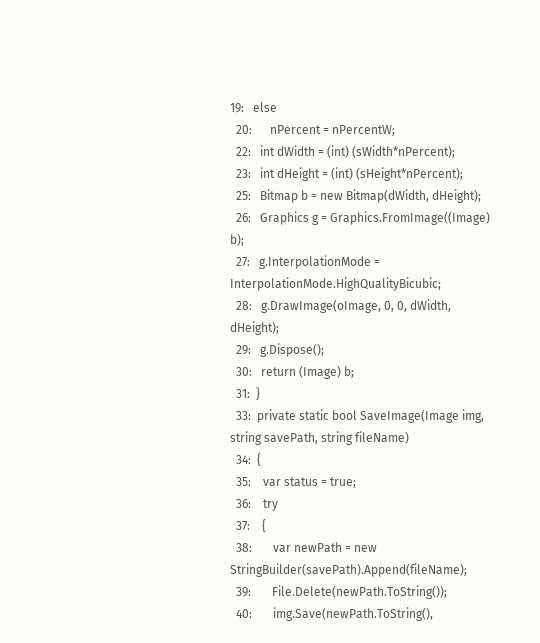19:   else
  20:      nPercent = nPercentW;
  22:   int dWidth = (int) (sWidth*nPercent);
  23:   int dHeight = (int) (sHeight*nPercent);
  25:   Bitmap b = new Bitmap(dWidth, dHeight);
  26:   Graphics g = Graphics.FromImage((Image) b);
  27:   g.InterpolationMode = InterpolationMode.HighQualityBicubic;
  28:   g.DrawImage(oImage, 0, 0, dWidth, dHeight);
  29:   g.Dispose();
  30:   return (Image) b;
  31:  }
  33:  private static bool SaveImage(Image img, string savePath, string fileName)
  34:  {
  35:    var status = true;
  36:    try
  37:    {
  38:       var newPath = new StringBuilder(savePath).Append(fileName);
  39:       File.Delete(newPath.ToString());
  40:       img.Save(newPath.ToString(),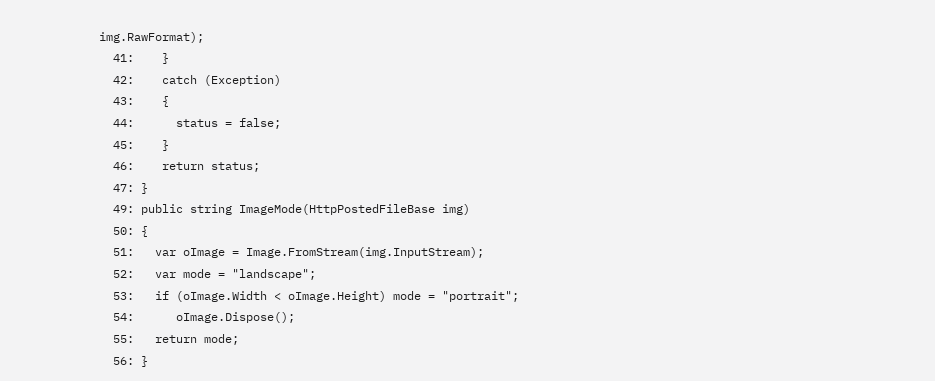img.RawFormat);
  41:    }
  42:    catch (Exception)
  43:    {
  44:      status = false;
  45:    }
  46:    return status;
  47: }
  49: public string ImageMode(HttpPostedFileBase img)
  50: {
  51:   var oImage = Image.FromStream(img.InputStream);
  52:   var mode = "landscape";
  53:   if (oImage.Width < oImage.Height) mode = "portrait";
  54:      oImage.Dispose();
  55:   return mode;
  56: }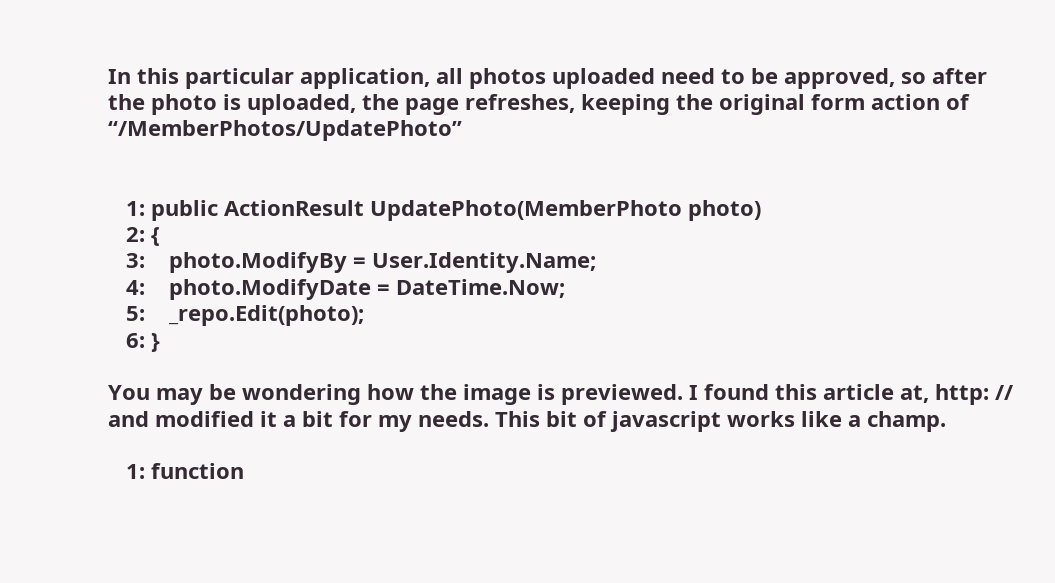In this particular application, all photos uploaded need to be approved, so after the photo is uploaded, the page refreshes, keeping the original form action of “/MemberPhotos/UpdatePhoto”


   1: public ActionResult UpdatePhoto(MemberPhoto photo)
   2: {
   3:    photo.ModifyBy = User.Identity.Name;
   4:    photo.ModifyDate = DateTime.Now;
   5:    _repo.Edit(photo);
   6: }

You may be wondering how the image is previewed. I found this article at, http: // and modified it a bit for my needs. This bit of javascript works like a champ.

   1: function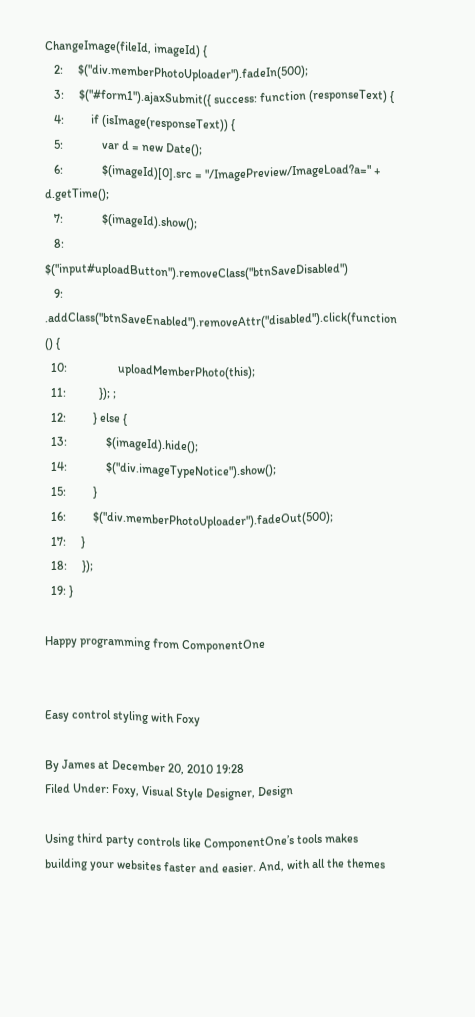ChangeImage(fileId, imageId) {
   2:     $("div.memberPhotoUploader").fadeIn(500);
   3:     $("#form1").ajaxSubmit({ success: function (responseText) {
   4:         if (isImage(responseText)) {
   5:             var d = new Date();
   6:             $(imageId)[0].src = "/ImagePreview/ImageLoad?a=" + d.getTime();
   7:             $(imageId).show();
   8:             $("input#uploadButton").removeClass("btnSaveDisabled")
   9:               .addClass("btnSaveEnabled").removeAttr("disabled").click(function () {
  10:                 uploadMemberPhoto(this);
  11:           }); ;
  12:         } else {
  13:             $(imageId).hide();
  14:             $("div.imageTypeNotice").show();
  15:         }
  16:         $("div.memberPhotoUploader").fadeOut(500);
  17:     }
  18:     });
  19: }

Happy programming from ComponentOne


Easy control styling with Foxy

By James at December 20, 2010 19:28
Filed Under: Foxy, Visual Style Designer, Design

Using third party controls like ComponentOne’s tools makes building your websites faster and easier. And, with all the themes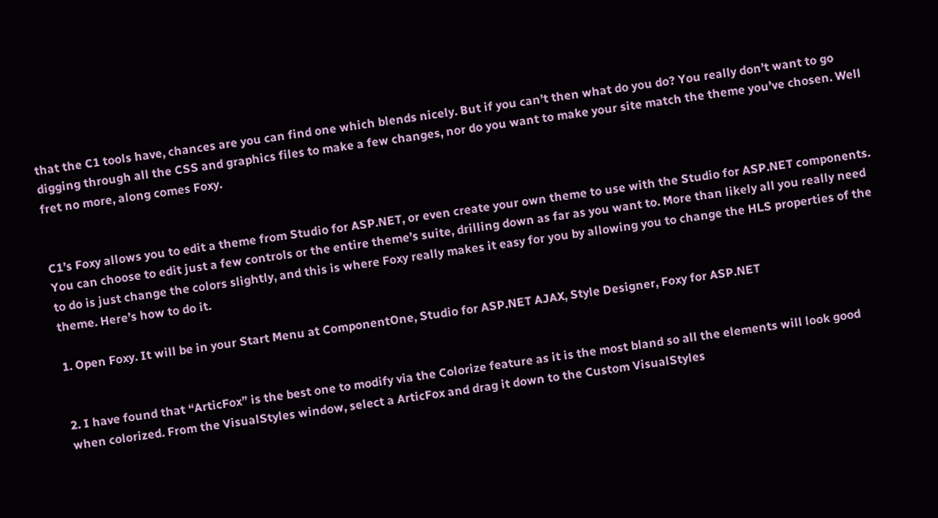that the C1 tools have, chances are you can find one which blends nicely. But if you can’t then what do you do? You really don’t want to go digging through all the CSS and graphics files to make a few changes, nor do you want to make your site match the theme you’ve chosen. Well fret no more, along comes Foxy.


C1’s Foxy allows you to edit a theme from Studio for ASP.NET, or even create your own theme to use with the Studio for ASP.NET components. You can choose to edit just a few controls or the entire theme’s suite, drilling down as far as you want to. More than likely all you really need to do is just change the colors slightly, and this is where Foxy really makes it easy for you by allowing you to change the HLS properties of the theme. Here’s how to do it.

1. Open Foxy. It will be in your Start Menu at ComponentOne, Studio for ASP.NET AJAX, Style Designer, Foxy for ASP.NET


2. I have found that “ArticFox” is the best one to modify via the Colorize feature as it is the most bland so all the elements will look good when colorized. From the VisualStyles window, select a ArticFox and drag it down to the Custom VisualStyles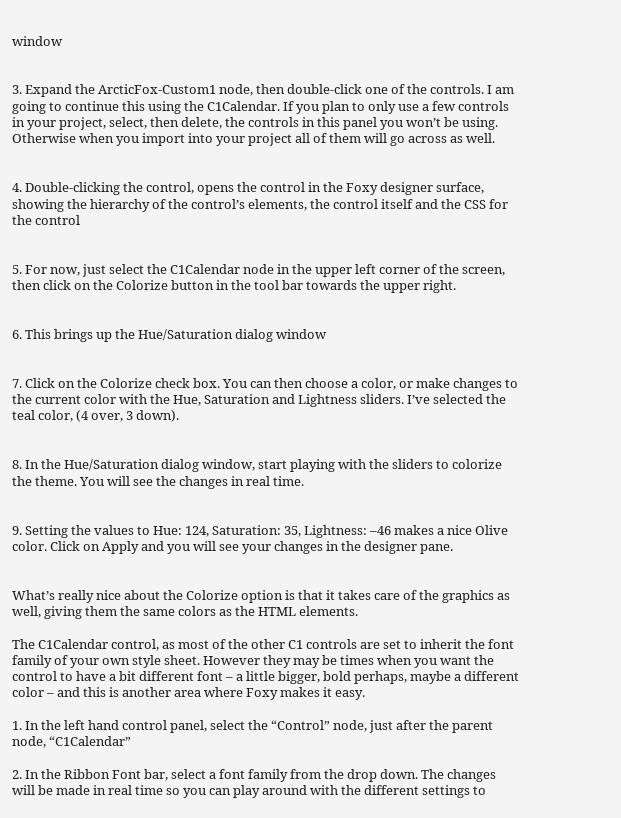window


3. Expand the ArcticFox-Custom1 node, then double-click one of the controls. I am going to continue this using the C1Calendar. If you plan to only use a few controls in your project, select, then delete, the controls in this panel you won’t be using. Otherwise when you import into your project all of them will go across as well.


4. Double-clicking the control, opens the control in the Foxy designer surface, showing the hierarchy of the control’s elements, the control itself and the CSS for the control


5. For now, just select the C1Calendar node in the upper left corner of the screen, then click on the Colorize button in the tool bar towards the upper right.


6. This brings up the Hue/Saturation dialog window


7. Click on the Colorize check box. You can then choose a color, or make changes to the current color with the Hue, Saturation and Lightness sliders. I’ve selected the teal color, (4 over, 3 down).


8. In the Hue/Saturation dialog window, start playing with the sliders to colorize the theme. You will see the changes in real time.


9. Setting the values to Hue: 124, Saturation: 35, Lightness: –46 makes a nice Olive color. Click on Apply and you will see your changes in the designer pane.


What’s really nice about the Colorize option is that it takes care of the graphics as well, giving them the same colors as the HTML elements.

The C1Calendar control, as most of the other C1 controls are set to inherit the font family of your own style sheet. However they may be times when you want the control to have a bit different font – a little bigger, bold perhaps, maybe a different color – and this is another area where Foxy makes it easy.

1. In the left hand control panel, select the “Control” node, just after the parent node, “C1Calendar”

2. In the Ribbon Font bar, select a font family from the drop down. The changes will be made in real time so you can play around with the different settings to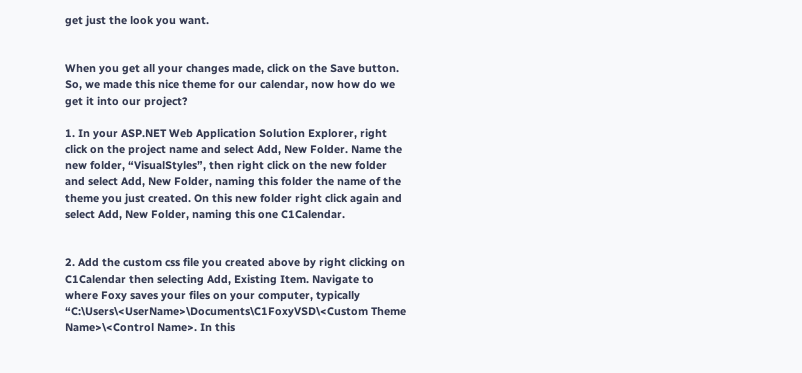get just the look you want.


When you get all your changes made, click on the Save button. So, we made this nice theme for our calendar, now how do we get it into our project?

1. In your ASP.NET Web Application Solution Explorer, right click on the project name and select Add, New Folder. Name the new folder, “VisualStyles”, then right click on the new folder and select Add, New Folder, naming this folder the name of the theme you just created. On this new folder right click again and select Add, New Folder, naming this one C1Calendar.


2. Add the custom css file you created above by right clicking on C1Calendar then selecting Add, Existing Item. Navigate to where Foxy saves your files on your computer, typically “C:\Users\<UserName>\Documents\C1FoxyVSD\<Custom Theme Name>\<Control Name>. In this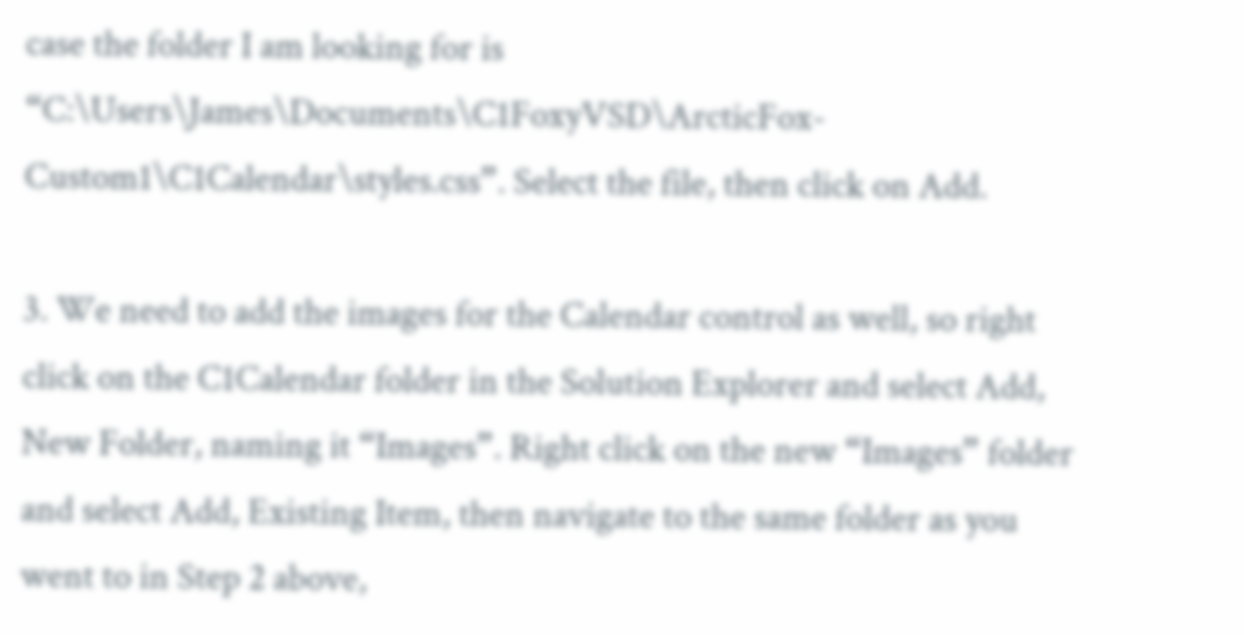case the folder I am looking for is “C:\Users\James\Documents\C1FoxyVSD\ArcticFox-Custom1\C1Calendar\styles.css”. Select the file, then click on Add.

3. We need to add the images for the Calendar control as well, so right click on the C1Calendar folder in the Solution Explorer and select Add, New Folder, naming it “Images”. Right click on the new “Images” folder and select Add, Existing Item, then navigate to the same folder as you went to in Step 2 above,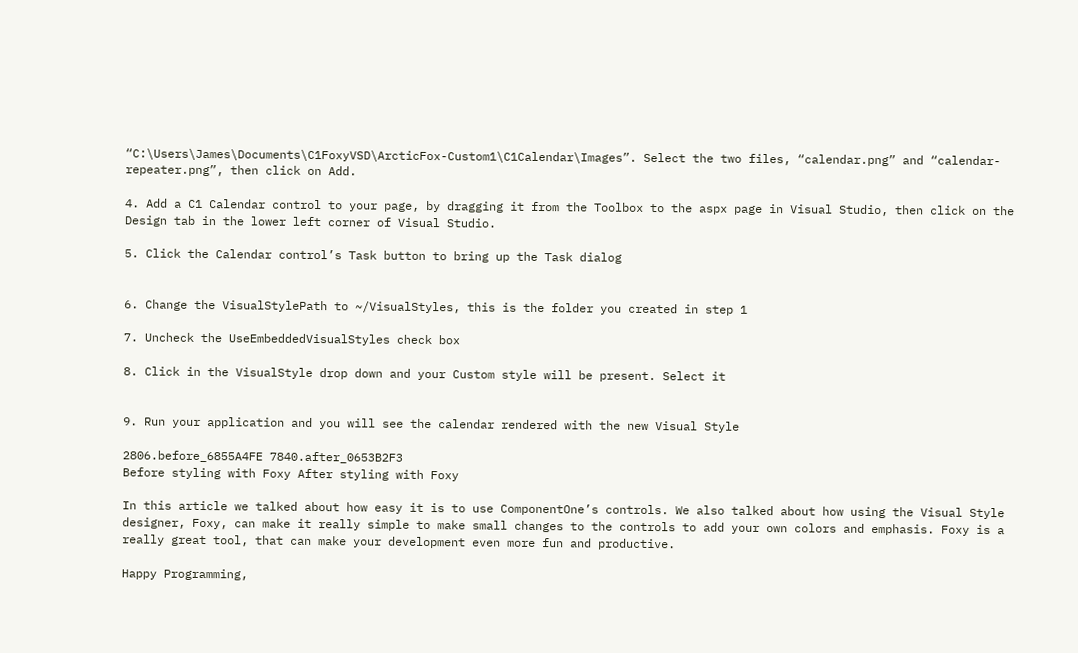“C:\Users\James\Documents\C1FoxyVSD\ArcticFox-Custom1\C1Calendar\Images”. Select the two files, “calendar.png” and “calendar-repeater.png”, then click on Add.

4. Add a C1 Calendar control to your page, by dragging it from the Toolbox to the aspx page in Visual Studio, then click on the Design tab in the lower left corner of Visual Studio.

5. Click the Calendar control’s Task button to bring up the Task dialog


6. Change the VisualStylePath to ~/VisualStyles, this is the folder you created in step 1

7. Uncheck the UseEmbeddedVisualStyles check box

8. Click in the VisualStyle drop down and your Custom style will be present. Select it


9. Run your application and you will see the calendar rendered with the new Visual Style

2806.before_6855A4FE 7840.after_0653B2F3
Before styling with Foxy After styling with Foxy

In this article we talked about how easy it is to use ComponentOne’s controls. We also talked about how using the Visual Style designer, Foxy, can make it really simple to make small changes to the controls to add your own colors and emphasis. Foxy is a really great tool, that can make your development even more fun and productive.

Happy Programming,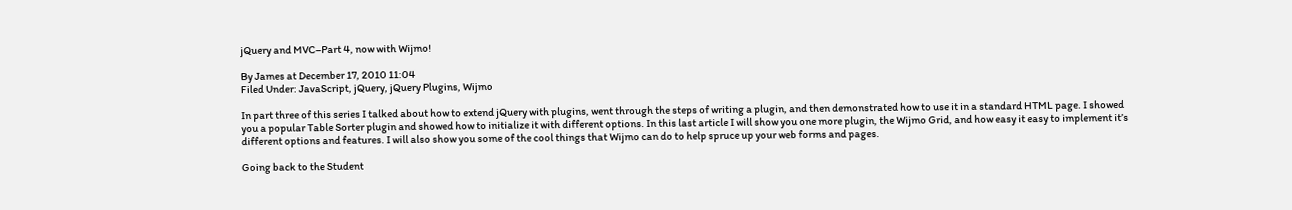jQuery and MVC–Part 4, now with Wijmo!

By James at December 17, 2010 11:04
Filed Under: JavaScript, jQuery, jQuery Plugins, Wijmo

In part three of this series I talked about how to extend jQuery with plugins, went through the steps of writing a plugin, and then demonstrated how to use it in a standard HTML page. I showed you a popular Table Sorter plugin and showed how to initialize it with different options. In this last article I will show you one more plugin, the Wijmo Grid, and how easy it easy to implement it’s different options and features. I will also show you some of the cool things that Wijmo can do to help spruce up your web forms and pages.

Going back to the Student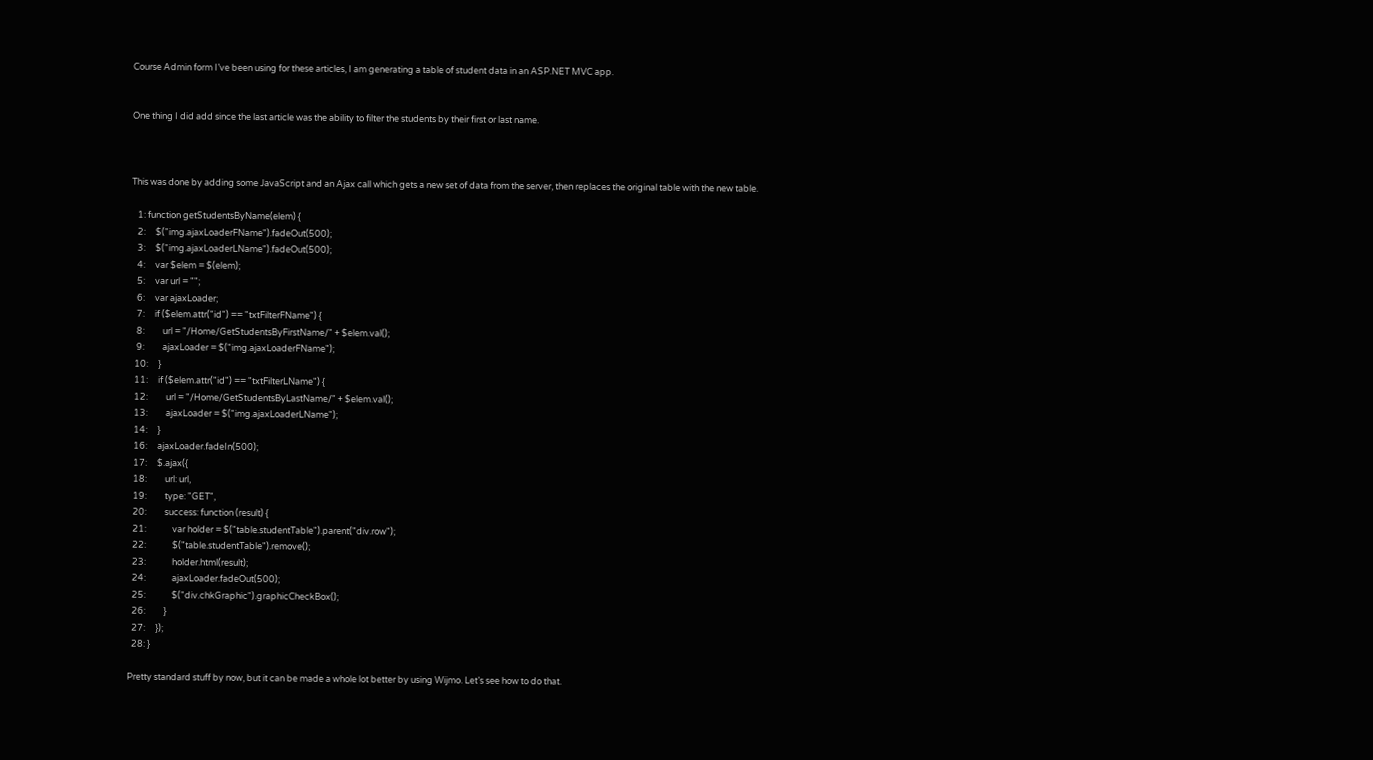Course Admin form I’ve been using for these articles, I am generating a table of student data in an ASP.NET MVC app.


One thing I did add since the last article was the ability to filter the students by their first or last name.



This was done by adding some JavaScript and an Ajax call which gets a new set of data from the server, then replaces the original table with the new table.

   1: function getStudentsByName(elem) {
   2:     $("img.ajaxLoaderFName").fadeOut(500);
   3:     $("img.ajaxLoaderLName").fadeOut(500);
   4:     var $elem = $(elem);
   5:     var url = "";
   6:     var ajaxLoader;
   7:     if ($elem.attr("id") == "txtFilterFName") {
   8:         url = "/Home/GetStudentsByFirstName/" + $elem.val();
   9:         ajaxLoader = $("img.ajaxLoaderFName");
  10:     }
  11:     if ($elem.attr("id") == "txtFilterLName") {
  12:         url = "/Home/GetStudentsByLastName/" + $elem.val();
  13:         ajaxLoader = $("img.ajaxLoaderLName");
  14:     }
  16:     ajaxLoader.fadeIn(500);
  17:     $.ajax({
  18:         url: url,
  19:         type: "GET",
  20:         success: function (result) {
  21:             var holder = $("table.studentTable").parent("div.row");
  22:             $("table.studentTable").remove();
  23:             holder.html(result);
  24:             ajaxLoader.fadeOut(500);
  25:             $("div.chkGraphic").graphicCheckBox();
  26:         }
  27:     });
  28: }

Pretty standard stuff by now, but it can be made a whole lot better by using Wijmo. Let’s see how to do that.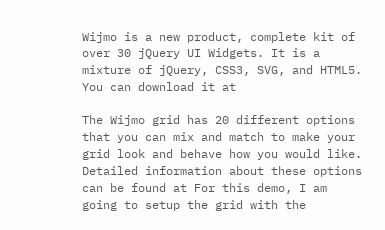Wijmo is a new product, complete kit of over 30 jQuery UI Widgets. It is a mixture of jQuery, CSS3, SVG, and HTML5. You can download it at

The Wijmo grid has 20 different options that you can mix and match to make your grid look and behave how you would like. Detailed information about these options can be found at For this demo, I am going to setup the grid with the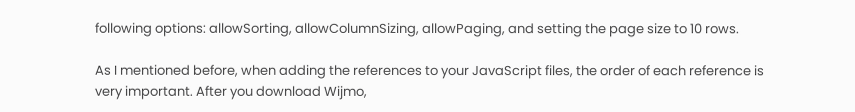following options: allowSorting, allowColumnSizing, allowPaging, and setting the page size to 10 rows.

As I mentioned before, when adding the references to your JavaScript files, the order of each reference is very important. After you download Wijmo,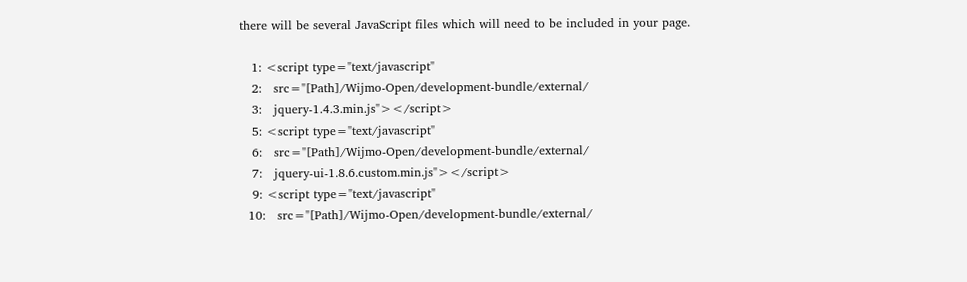there will be several JavaScript files which will need to be included in your page.

   1: <script type="text/javascript"
   2:   src="[Path]/Wijmo-Open/development-bundle/external/
   3:   jquery-1.4.3.min.js"></script>
   5: <script type="text/javascript"
   6:   src="[Path]/Wijmo-Open/development-bundle/external/
   7:   jquery-ui-1.8.6.custom.min.js"></script>
   9: <script type="text/javascript"
  10:   src="[Path]/Wijmo-Open/development-bundle/external/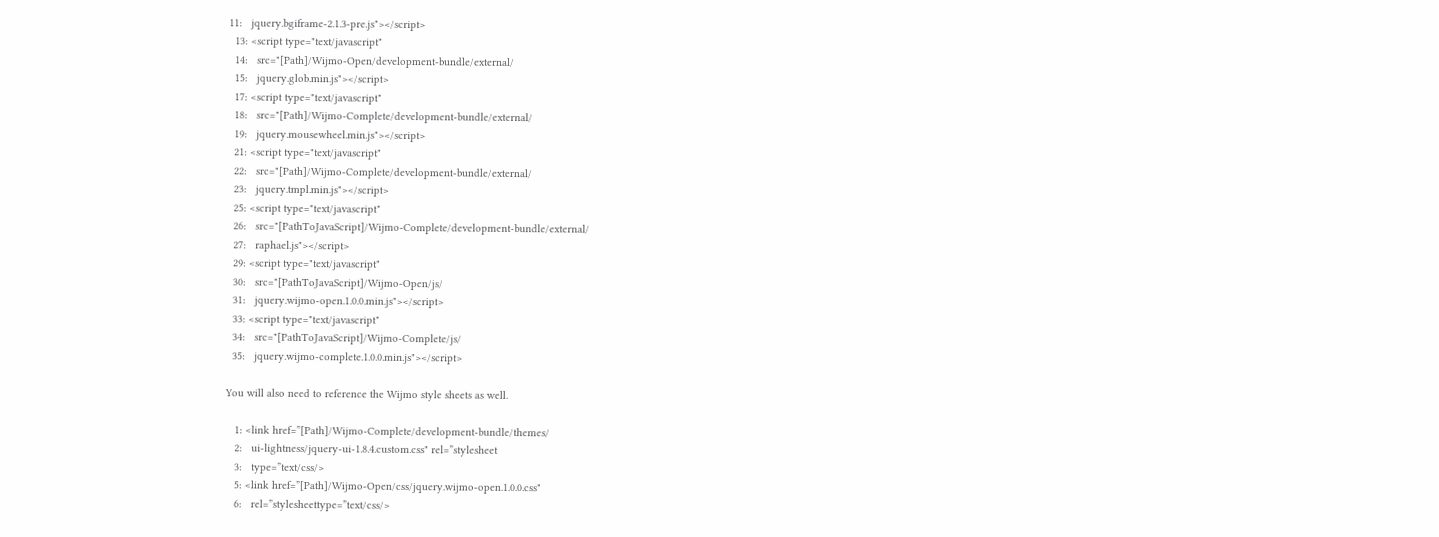11:   jquery.bgiframe-2.1.3-pre.js"></script>
  13: <script type="text/javascript"
  14:   src="[Path]/Wijmo-Open/development-bundle/external/
  15:   jquery.glob.min.js"></script>
  17: <script type="text/javascript"
  18:   src="[Path]/Wijmo-Complete/development-bundle/external/
  19:   jquery.mousewheel.min.js"></script>
  21: <script type="text/javascript"
  22:   src="[Path]/Wijmo-Complete/development-bundle/external/
  23:   jquery.tmpl.min.js"></script>
  25: <script type="text/javascript"
  26:   src="[PathToJavaScript]/Wijmo-Complete/development-bundle/external/
  27:   raphael.js"></script>
  29: <script type="text/javascript"
  30:   src="[PathToJavaScript]/Wijmo-Open/js/
  31:   jquery.wijmo-open.1.0.0.min.js"></script>
  33: <script type="text/javascript"
  34:   src="[PathToJavaScript]/Wijmo-Complete/js/
  35:   jquery.wijmo-complete.1.0.0.min.js"></script>

You will also need to reference the Wijmo style sheets as well.

   1: <link href=”[Path]/Wijmo-Complete/development-bundle/themes/
   2:   ui-lightness/jquery-ui-1.8.4.custom.css" rel=”stylesheet
   3:   type=”text/css/>
   5: <link href=”[Path]/Wijmo-Open/css/jquery.wijmo-open.1.0.0.css"
   6:   rel=”stylesheettype=”text/css/>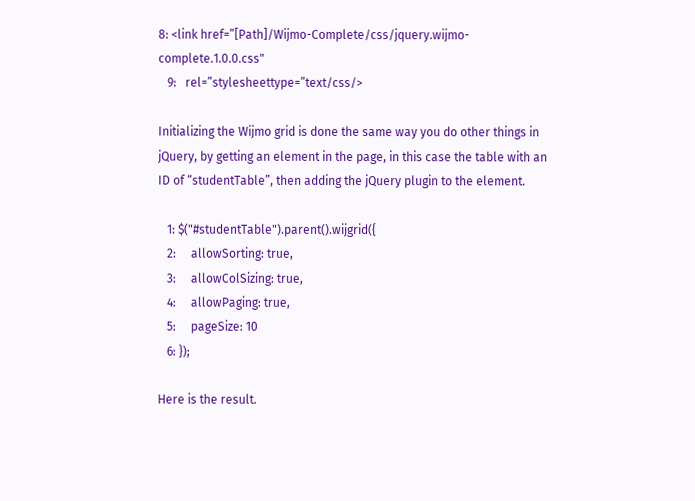8: <link href=”[Path]/Wijmo-Complete/css/jquery.wijmo-complete.1.0.0.css"
   9:   rel=”stylesheettype=”text/css/>

Initializing the Wijmo grid is done the same way you do other things in jQuery, by getting an element in the page, in this case the table with an ID of “studentTable”, then adding the jQuery plugin to the element.

   1: $("#studentTable").parent().wijgrid({
   2:     allowSorting: true,
   3:     allowColSizing: true,
   4:     allowPaging: true,
   5:     pageSize: 10
   6: });

Here is the result.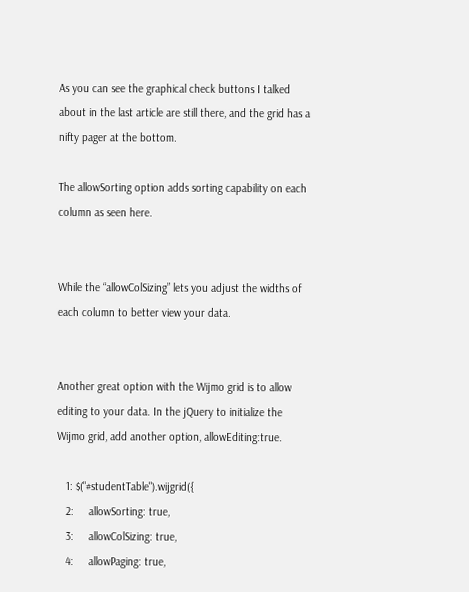As you can see the graphical check buttons I talked about in the last article are still there, and the grid has a nifty pager at the bottom.

The allowSorting option adds sorting capability on each column as seen here.


While the “allowColSizing” lets you adjust the widths of each column to better view your data.


Another great option with the Wijmo grid is to allow editing to your data. In the jQuery to initialize the Wijmo grid, add another option, allowEditing:true.

   1: $("#studentTable").wijgrid({
   2:     allowSorting: true,
   3:     allowColSizing: true,
   4:     allowPaging: true,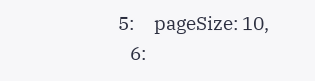5:     pageSize: 10,
   6: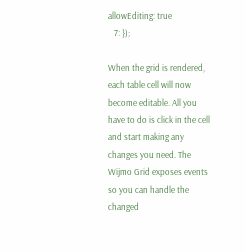allowEditing: true
   7: });

When the grid is rendered, each table cell will now become editable. All you have to do is click in the cell and start making any changes you need. The Wijmo Grid exposes events so you can handle the changed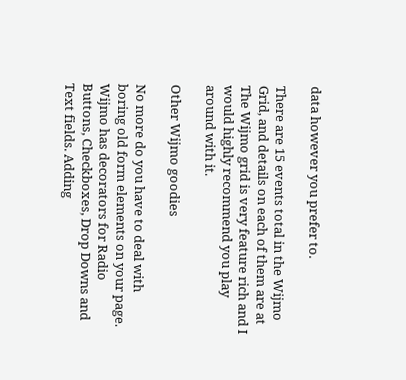data however you prefer to.

There are 15 events total in the Wijmo Grid, and details on each of them are at The Wijmo grid is very feature rich and I would highly recommend you play around with it.

Other Wijmo goodies

No more do you have to deal with boring old form elements on your page. Wijmo has decorators for Radio Buttons, Checkboxes, Drop Downs and Text fields. Adding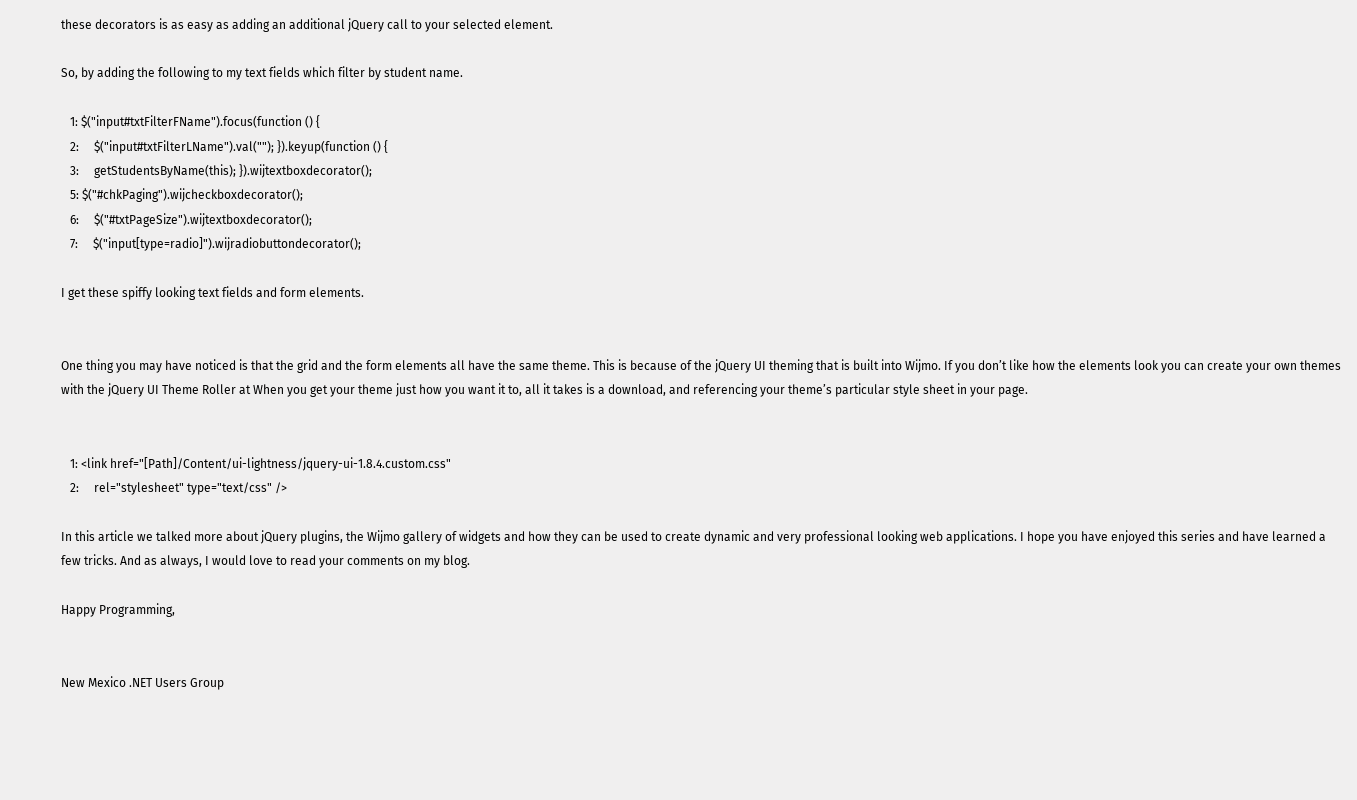these decorators is as easy as adding an additional jQuery call to your selected element.

So, by adding the following to my text fields which filter by student name.

   1: $("input#txtFilterFName").focus(function () {
   2:     $("input#txtFilterLName").val(""); }).keyup(function () {
   3:     getStudentsByName(this); }).wijtextboxdecorator();
   5: $("#chkPaging").wijcheckboxdecorator();
   6:     $("#txtPageSize").wijtextboxdecorator();
   7:     $("input[type=radio]").wijradiobuttondecorator();

I get these spiffy looking text fields and form elements.


One thing you may have noticed is that the grid and the form elements all have the same theme. This is because of the jQuery UI theming that is built into Wijmo. If you don’t like how the elements look you can create your own themes with the jQuery UI Theme Roller at When you get your theme just how you want it to, all it takes is a download, and referencing your theme’s particular style sheet in your page.


   1: <link href="[Path]/Content/ui-lightness/jquery-ui-1.8.4.custom.css"
   2:     rel="stylesheet" type="text/css" />

In this article we talked more about jQuery plugins, the Wijmo gallery of widgets and how they can be used to create dynamic and very professional looking web applications. I hope you have enjoyed this series and have learned a few tricks. And as always, I would love to read your comments on my blog.

Happy Programming,


New Mexico .NET Users Group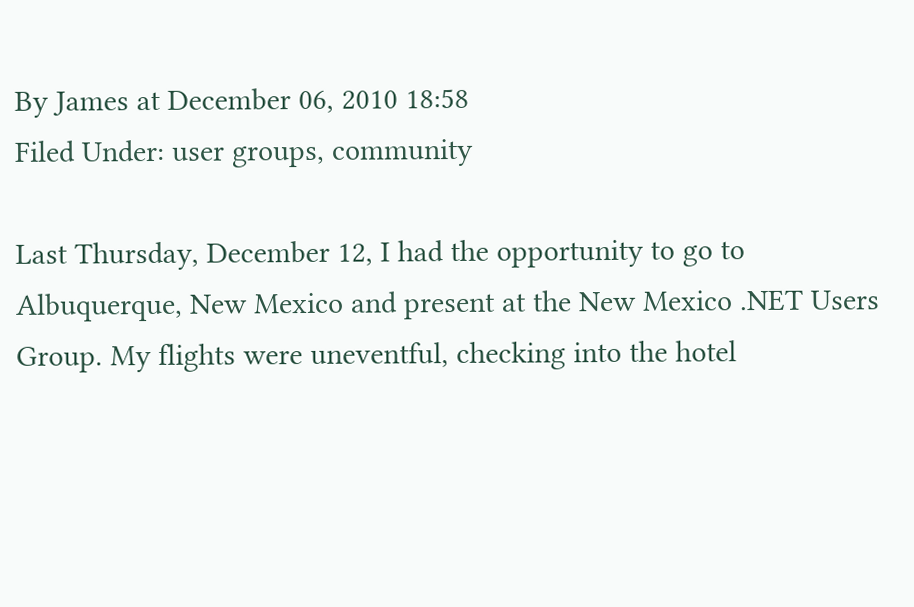By James at December 06, 2010 18:58
Filed Under: user groups, community

Last Thursday, December 12, I had the opportunity to go to Albuquerque, New Mexico and present at the New Mexico .NET Users Group. My flights were uneventful, checking into the hotel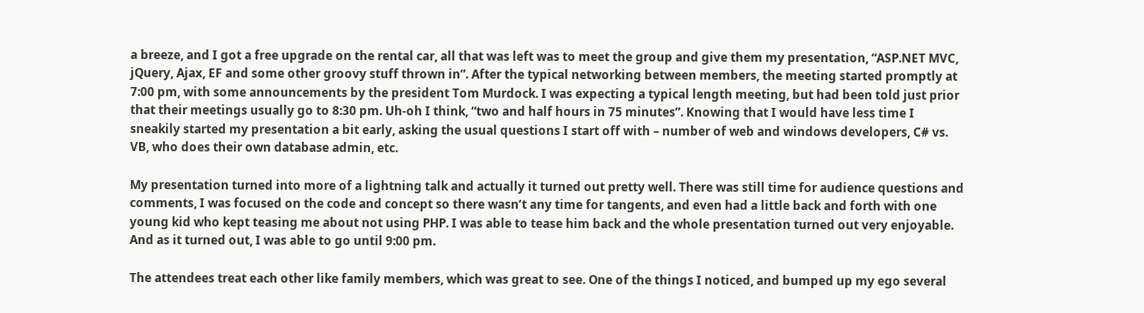a breeze, and I got a free upgrade on the rental car, all that was left was to meet the group and give them my presentation, “ASP.NET MVC, jQuery, Ajax, EF and some other groovy stuff thrown in”. After the typical networking between members, the meeting started promptly at 7:00 pm, with some announcements by the president Tom Murdock. I was expecting a typical length meeting, but had been told just prior that their meetings usually go to 8:30 pm. Uh-oh I think, “two and half hours in 75 minutes”. Knowing that I would have less time I sneakily started my presentation a bit early, asking the usual questions I start off with – number of web and windows developers, C# vs. VB, who does their own database admin, etc.

My presentation turned into more of a lightning talk and actually it turned out pretty well. There was still time for audience questions and comments, I was focused on the code and concept so there wasn’t any time for tangents, and even had a little back and forth with one young kid who kept teasing me about not using PHP. I was able to tease him back and the whole presentation turned out very enjoyable. And as it turned out, I was able to go until 9:00 pm.

The attendees treat each other like family members, which was great to see. One of the things I noticed, and bumped up my ego several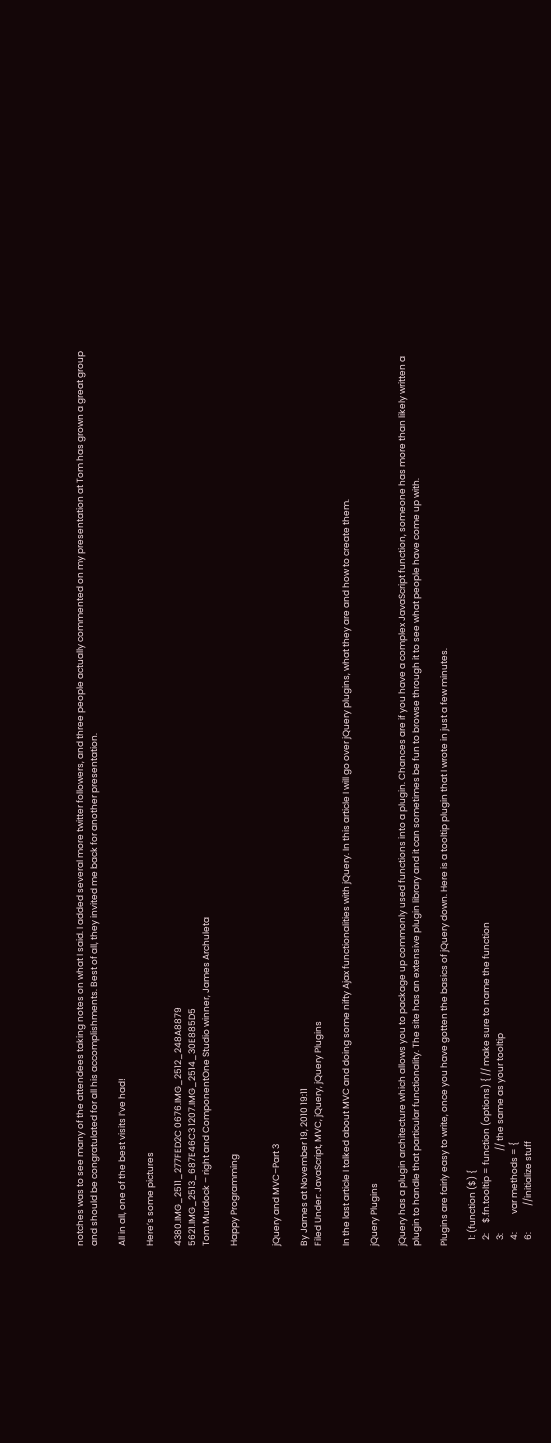notches was to see many of the attendees taking notes on what I said. I added several more twitter followers, and three people actually commented on my presentation at Tom has grown a great group and should be congratulated for all his accomplishments. Best of all, they invited me back for another presentation.

All in all, one of the best visits I’ve had!

Here’s some pictures

4380.IMG_2511_277FED2C 0676.IMG_2512_248A8879
5621.IMG_2513_687E46C3 1207.IMG_2514_30E885D5
Tom Murdock – right and ComponentOne Studio winner, James Archuleta

Happy Programming


jQuery and MVC–Part 3

By James at November 19, 2010 19:11
Filed Under: JavaScript, MVC, jQuery, jQuery Plugins

In the last article I talked about MVC and doing some nifty Ajax functionalities with jQuery. In this article I will go over jQuery plugins, what they are and how to create them.

jQuery Plugins

jQuery has a plugin architecture which allows you to package up commonly used functions into a plugin. Chances are if you have a complex JavaScript function, someone has more than likely written a plugin to handle that particular functionality. The site has an extensive plugin library and it can sometimes be fun to browse through it to see what people have come up with.

Plugins are fairly easy to write, once you have gotten the basics of jQuery down. Here is a tooltip plugin that I wrote in just a few minutes.

   1: (function ($) {
   2:     $.fn.tooltip = function (options) { // make sure to name the function
   3:                                         // the same as your tooltip
   4:         var methods = {
   6:             //initialize stuff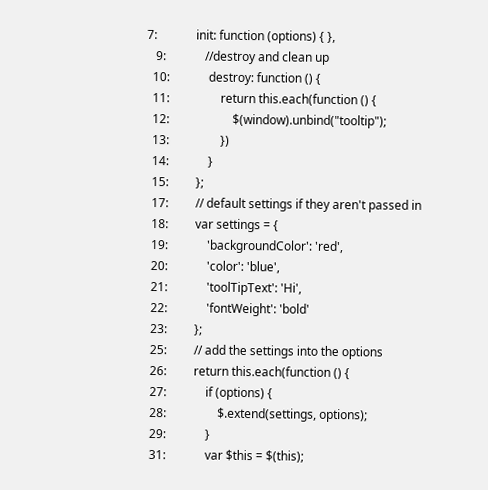7:             init: function (options) { },
   9:             //destroy and clean up
  10:             destroy: function () {
  11:                 return this.each(function () {
  12:                     $(window).unbind("tooltip");
  13:                 })
  14:             }
  15:         };
  17:         // default settings if they aren't passed in
  18:         var settings = {
  19:             'backgroundColor': 'red',
  20:             'color': 'blue',
  21:             'toolTipText': 'Hi',
  22:             'fontWeight': 'bold'
  23:         };
  25:         // add the settings into the options
  26:         return this.each(function () {
  27:             if (options) {
  28:                 $.extend(settings, options);
  29:             }
  31:             var $this = $(this);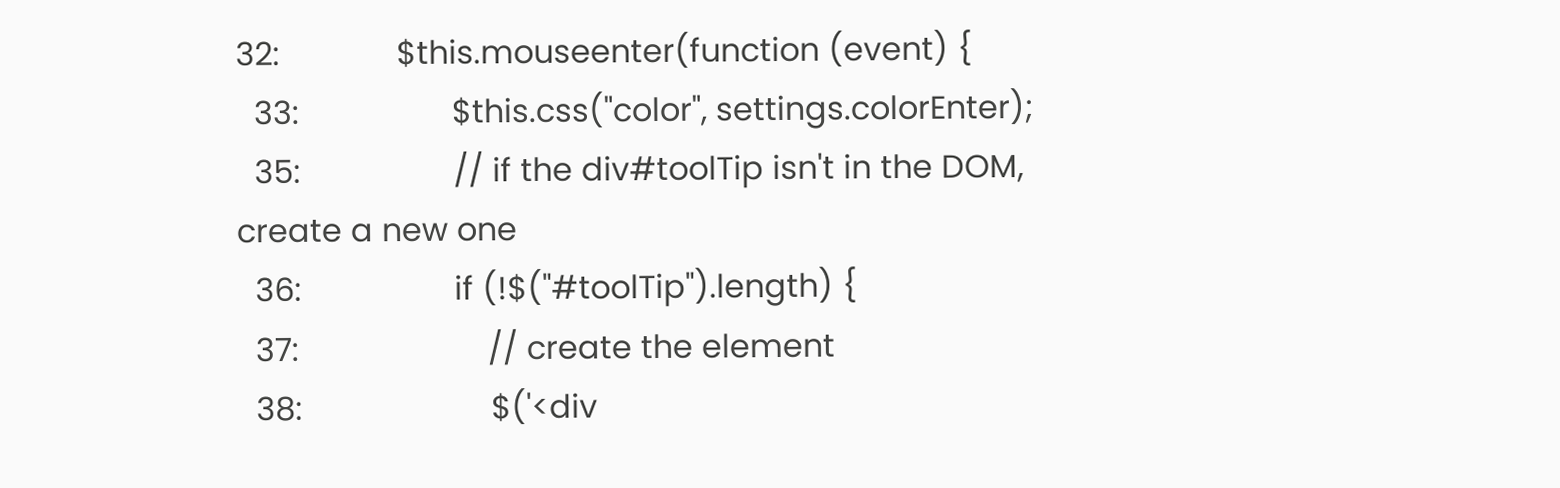32:             $this.mouseenter(function (event) {
  33:                 $this.css("color", settings.colorEnter);
  35:                 // if the div#toolTip isn't in the DOM, create a new one
  36:                 if (!$("#toolTip").length) {
  37:                     // create the element
  38:                     $('<div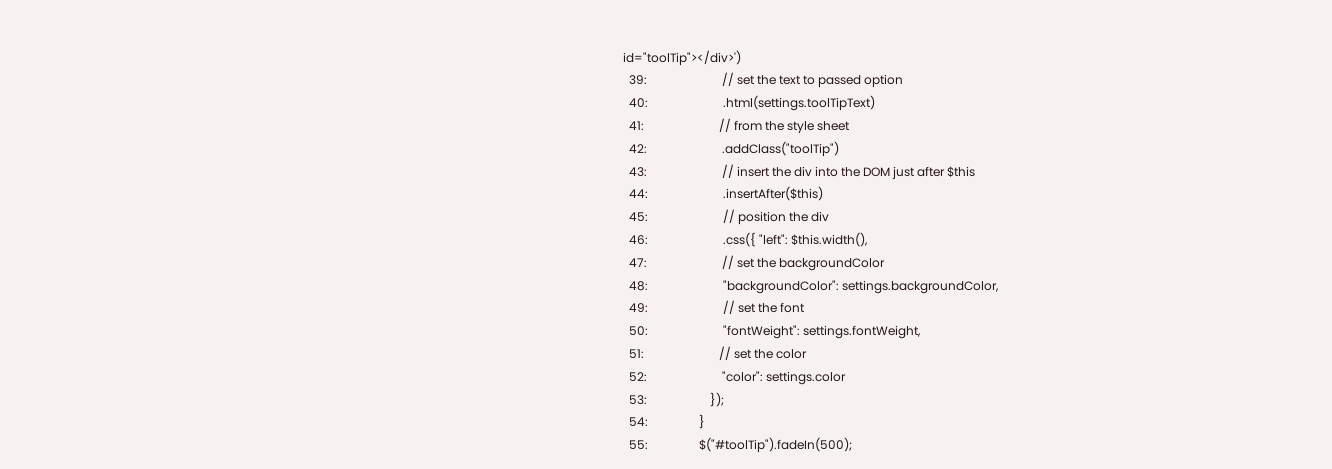id="toolTip"></div>')
  39:                         // set the text to passed option
  40:                         .html(settings.toolTipText)
  41:                         // from the style sheet
  42:                         .addClass("toolTip")
  43:                         // insert the div into the DOM just after $this
  44:                         .insertAfter($this)
  45:                         // position the div
  46:                         .css({ "left": $this.width(),
  47:                         // set the backgroundColor
  48:                         "backgroundColor": settings.backgroundColor,
  49:                         // set the font
  50:                         "fontWeight": settings.fontWeight,
  51:                         // set the color
  52:                         "color": settings.color
  53:                     });
  54:                 }
  55:                 $("#toolTip").fadeIn(500);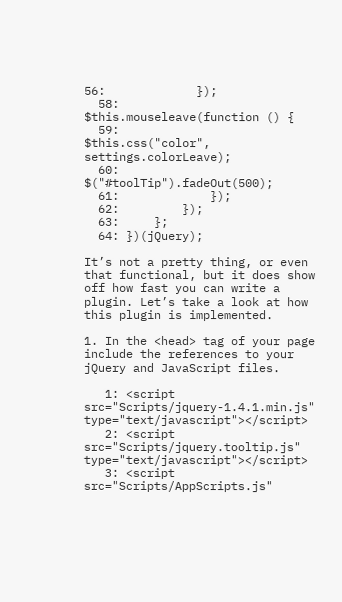56:             });
  58:             $this.mouseleave(function () {
  59:                 $this.css("color", settings.colorLeave);
  60:                 $("#toolTip").fadeOut(500);
  61:             });
  62:         });
  63:     };
  64: })(jQuery);

It’s not a pretty thing, or even that functional, but it does show off how fast you can write a plugin. Let’s take a look at how this plugin is implemented.

1. In the <head> tag of your page include the references to your jQuery and JavaScript files.

   1: <script src="Scripts/jquery-1.4.1.min.js" type="text/javascript"></script>
   2: <script src="Scripts/jquery.tooltip.js" type="text/javascript"></script>
   3: <script src="Scripts/AppScripts.js"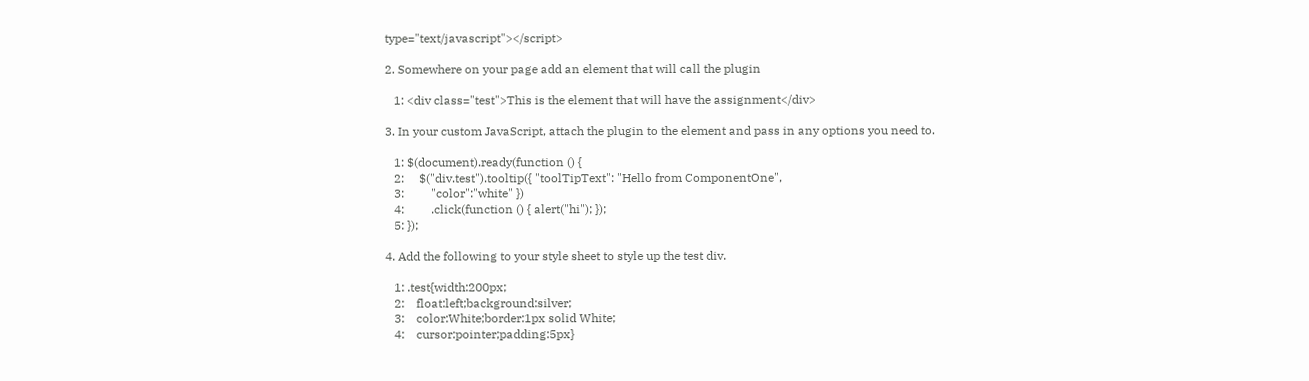type="text/javascript"></script>

2. Somewhere on your page add an element that will call the plugin

   1: <div class="test">This is the element that will have the assignment</div>

3. In your custom JavaScript, attach the plugin to the element and pass in any options you need to.

   1: $(document).ready(function () {
   2:     $("div.test").tooltip({ "toolTipText": "Hello from ComponentOne",
   3:         "color":"white" })
   4:         .click(function () { alert("hi"); });
   5: });

4. Add the following to your style sheet to style up the test div.

   1: .test{width:200px;
   2:    float:left;background:silver;
   3:    color:White;border:1px solid White;
   4:    cursor:pointer;padding:5px}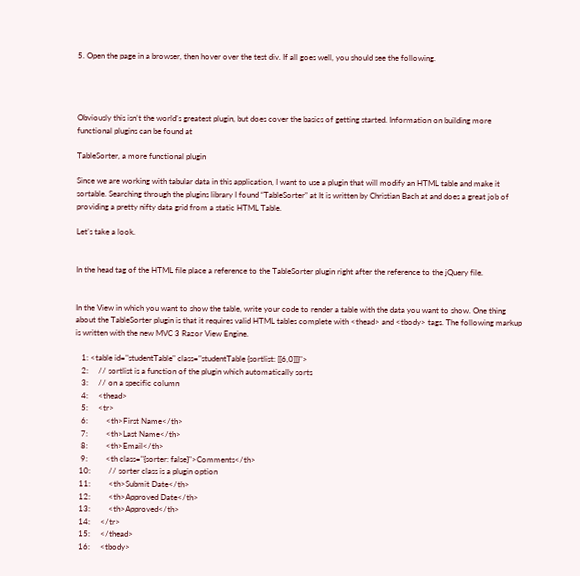5. Open the page in a browser, then hover over the test div. If all goes well, you should see the following.




Obviously this isn’t the world’s greatest plugin, but does cover the basics of getting started. Information on building more functional plugins can be found at

TableSorter, a more functional plugin

Since we are working with tabular data in this application, I want to use a plugin that will modify an HTML table and make it sortable. Searching through the plugins library I found “TableSorter” at It is written by Christian Bach at and does a great job of providing a pretty nifty data grid from a static HTML Table.

Let’s take a look.


In the head tag of the HTML file place a reference to the TableSorter plugin right after the reference to the jQuery file.


In the View in which you want to show the table, write your code to render a table with the data you want to show. One thing about the TableSorter plugin is that it requires valid HTML tables complete with <thead> and <tbody> tags. The following markup is written with the new MVC 3 Razor View Engine.

   1: <table id="studentTable" class="studentTable {sortlist: [[6,0]]}">
   2:     // sortlist is a function of the plugin which automatically sorts
   3:     // on a specific column
   4:     <thead>
   5:     <tr>
   6:         <th>First Name</th>
   7:         <th>Last Name</th>
   8:         <th>Email</th>
   9:         <th class="{sorter: false}">Comments</th>
  10:         // sorter class is a plugin option
  11:         <th>Submit Date</th>
  12:         <th>Approved Date</th>
  13:         <th>Approved</th>
  14:     </tr>
  15:     </thead>
  16:     <tbody>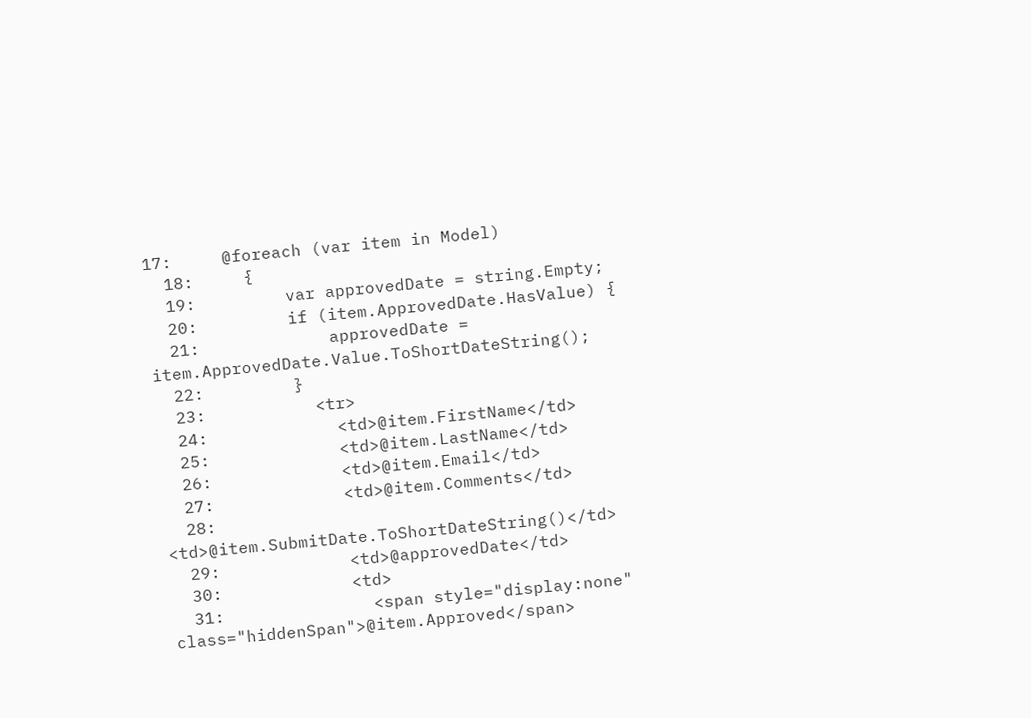17:     @foreach (var item in Model)
  18:     {
  19:         var approvedDate = string.Empty;
  20:         if (item.ApprovedDate.HasValue) {
  21:             approvedDate = item.ApprovedDate.Value.ToShortDateString();
  22:         }
  23:           <tr>
  24:             <td>@item.FirstName</td>
  25:             <td>@item.LastName</td>
  26:             <td>@item.Email</td>
  27:             <td>@item.Comments</td>
  28:             <td>@item.SubmitDate.ToShortDateString()</td>
  29:             <td>@approvedDate</td>
  30:             <td>
  31:               <span style="display:none" class="hiddenSpan">@item.Approved</span>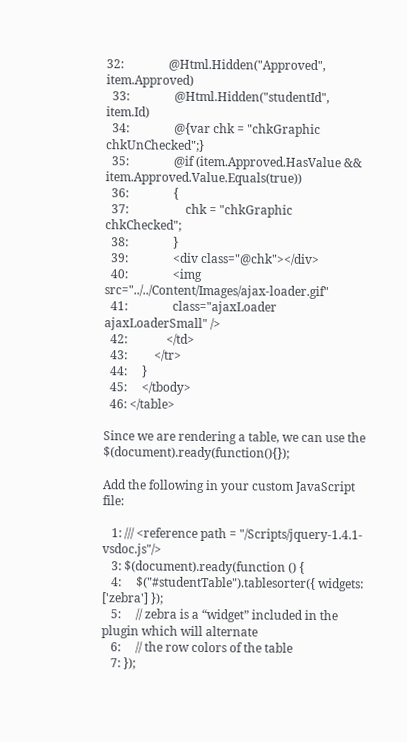32:               @Html.Hidden("Approved", item.Approved)
  33:               @Html.Hidden("studentId", item.Id)
  34:               @{var chk = "chkGraphic chkUnChecked";}
  35:               @if (item.Approved.HasValue && item.Approved.Value.Equals(true))
  36:               {
  37:                   chk = "chkGraphic chkChecked";
  38:               }
  39:               <div class="@chk"></div>
  40:               <img src="../../Content/Images/ajax-loader.gif"
  41:               class="ajaxLoader ajaxLoaderSmall" />
  42:             </td>
  43:         </tr>
  44:     }
  45:     </tbody>
  46: </table>

Since we are rendering a table, we can use the $(document).ready(function(){});

Add the following in your custom JavaScript file:

   1: /// <reference path = "/Scripts/jquery-1.4.1-vsdoc.js"/>
   3: $(document).ready(function () {
   4:     $("#studentTable").tablesorter({ widgets: ['zebra'] });
   5:     // zebra is a “widget” included in the plugin which will alternate
   6:     // the row colors of the table
   7: });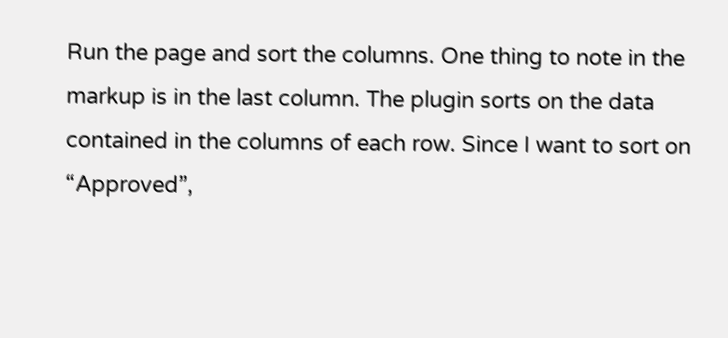Run the page and sort the columns. One thing to note in the markup is in the last column. The plugin sorts on the data contained in the columns of each row. Since I want to sort on “Approved”,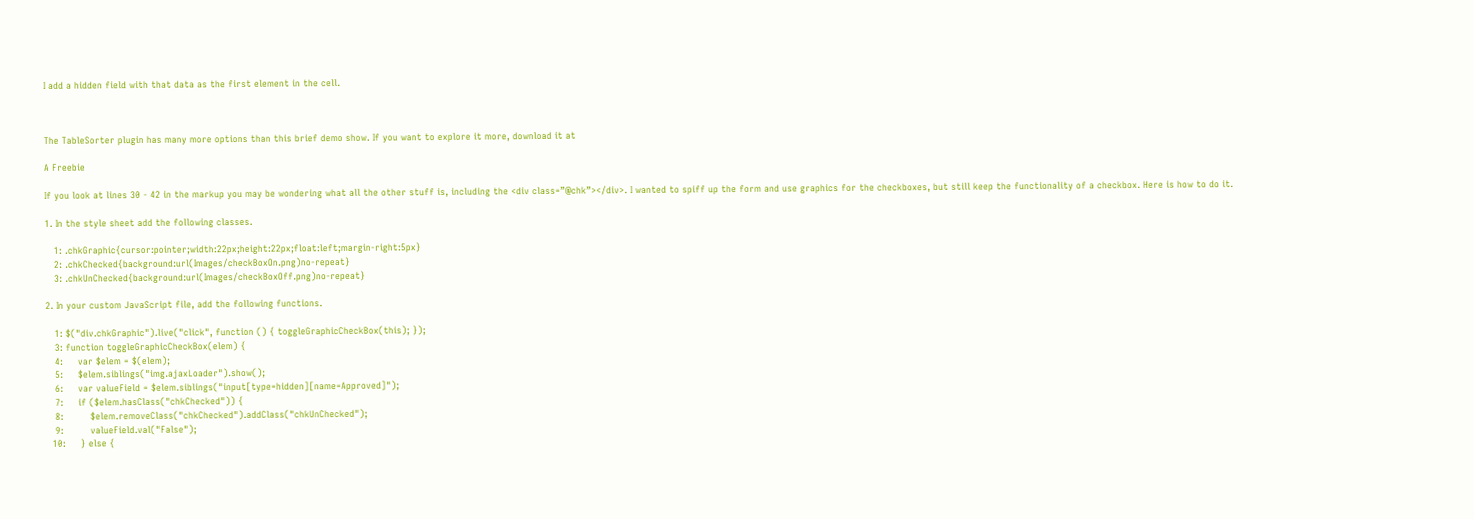I add a hidden field with that data as the first element in the cell.



The TableSorter plugin has many more options than this brief demo show. If you want to explore it more, download it at

A Freebie

If you look at lines 30 - 42 in the markup you may be wondering what all the other stuff is, including the <div class=”@chk”></div>. I wanted to spiff up the form and use graphics for the checkboxes, but still keep the functionality of a checkbox. Here is how to do it.

1. In the style sheet add the following classes.

   1: .chkGraphic{cursor:pointer;width:22px;height:22px;float:left;margin-right:5px}
   2: .chkChecked{background:url(Images/checkBoxOn.png)no-repeat}
   3: .chkUnChecked{background:url(Images/checkBoxOff.png)no-repeat}

2. In your custom JavaScript file, add the following functions.

   1: $("div.chkGraphic").live("click", function () { toggleGraphicCheckBox(this); });
   3: function toggleGraphicCheckBox(elem) {
   4:     var $elem = $(elem);
   5:     $elem.siblings("img.ajaxLoader").show();
   6:     var valueField = $elem.siblings("input[type=hidden][name=Approved]");
   7:     if ($elem.hasClass("chkChecked")) {
   8:         $elem.removeClass("chkChecked").addClass("chkUnChecked");
   9:         valueField.val("False");
  10:     } else {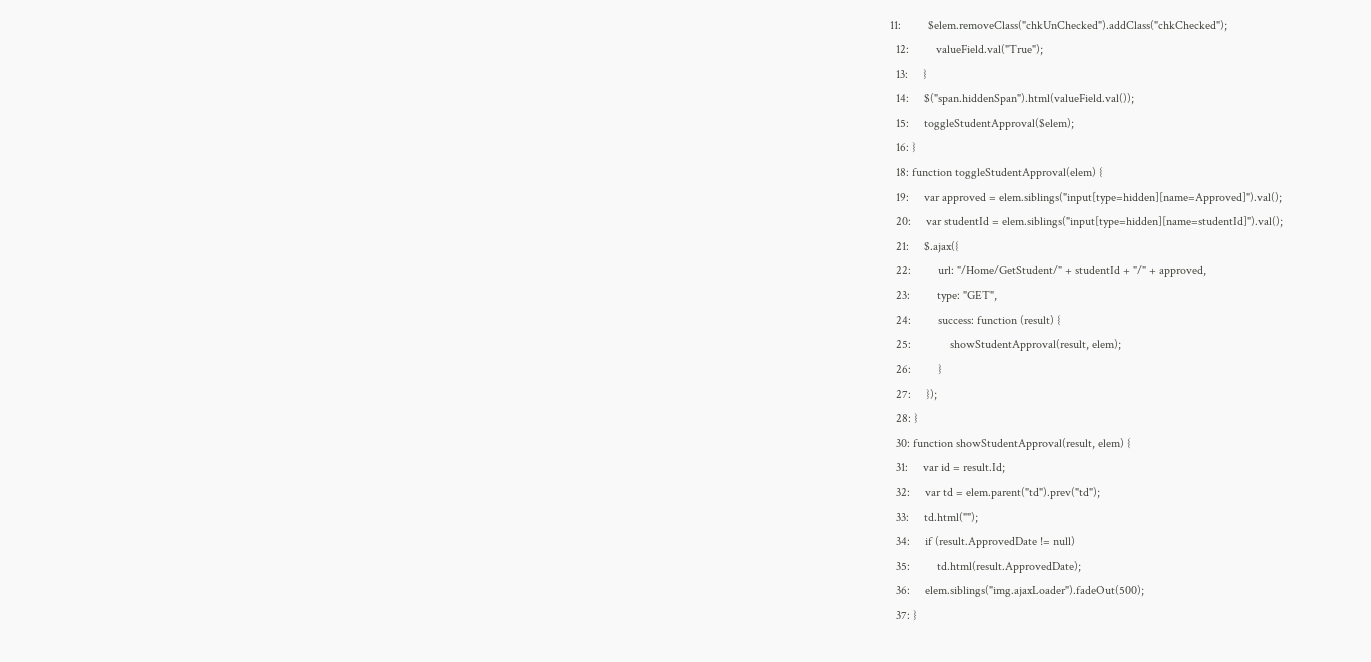11:         $elem.removeClass("chkUnChecked").addClass("chkChecked");
  12:         valueField.val("True");
  13:     }
  14:     $("span.hiddenSpan").html(valueField.val());
  15:     toggleStudentApproval($elem);
  16: }
  18: function toggleStudentApproval(elem) {
  19:     var approved = elem.siblings("input[type=hidden][name=Approved]").val();
  20:     var studentId = elem.siblings("input[type=hidden][name=studentId]").val();
  21:     $.ajax({
  22:         url: "/Home/GetStudent/" + studentId + "/" + approved,
  23:         type: "GET",
  24:         success: function (result) {
  25:             showStudentApproval(result, elem);
  26:         }
  27:     });
  28: }
  30: function showStudentApproval(result, elem) {
  31:     var id = result.Id;
  32:     var td = elem.parent("td").prev("td");
  33:     td.html("");
  34:     if (result.ApprovedDate != null)
  35:         td.html(result.ApprovedDate);
  36:     elem.siblings("img.ajaxLoader").fadeOut(500);
  37: }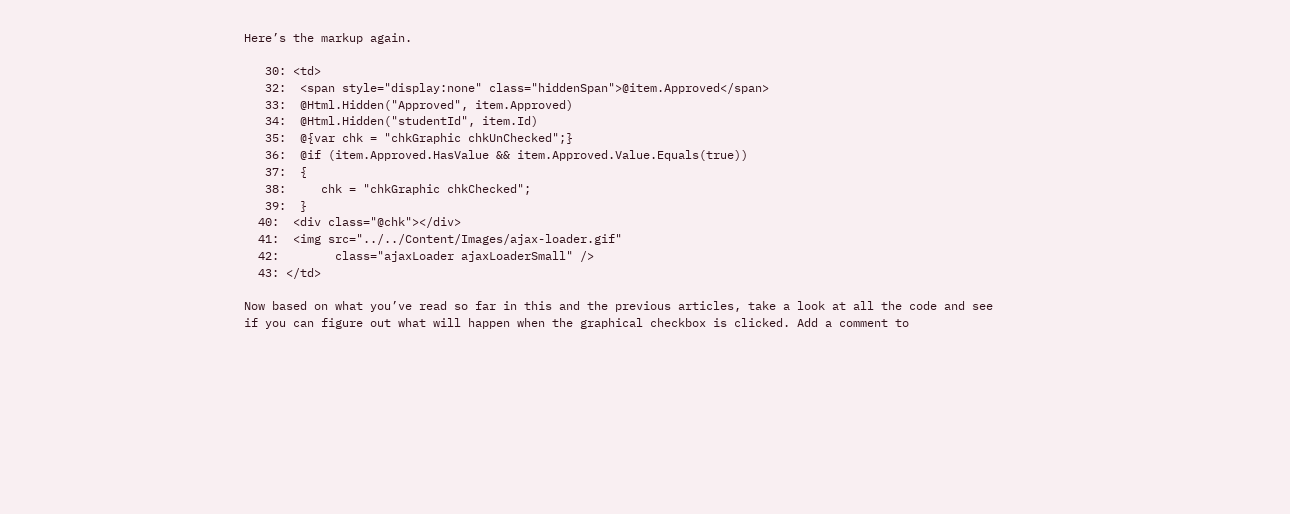Here’s the markup again.

   30: <td>
   32:  <span style="display:none" class="hiddenSpan">@item.Approved</span>
   33:  @Html.Hidden("Approved", item.Approved)
   34:  @Html.Hidden("studentId", item.Id)
   35:  @{var chk = "chkGraphic chkUnChecked";}
   36:  @if (item.Approved.HasValue && item.Approved.Value.Equals(true))
   37:  {
   38:     chk = "chkGraphic chkChecked";
   39:  }
  40:  <div class="@chk"></div>
  41:  <img src="../../Content/Images/ajax-loader.gif"
  42:        class="ajaxLoader ajaxLoaderSmall" />
  43: </td>

Now based on what you’ve read so far in this and the previous articles, take a look at all the code and see if you can figure out what will happen when the graphical checkbox is clicked. Add a comment to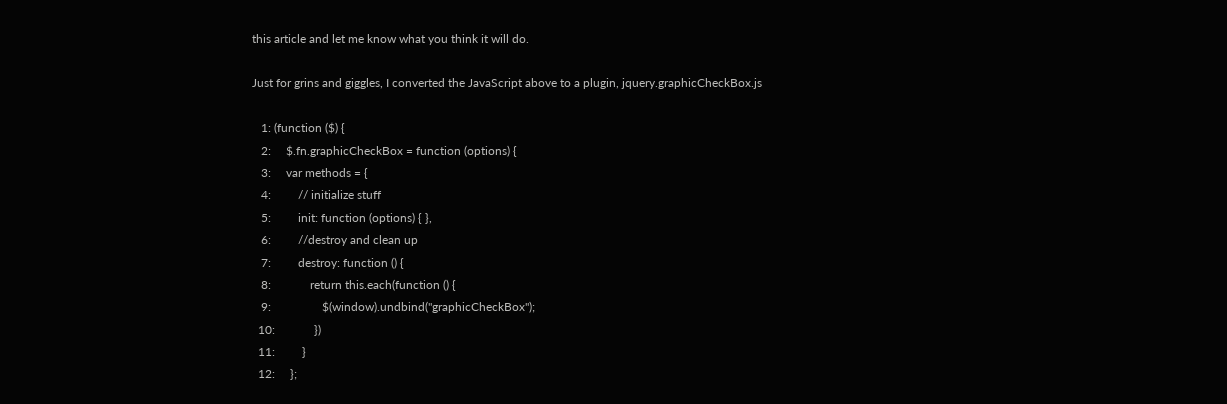this article and let me know what you think it will do.

Just for grins and giggles, I converted the JavaScript above to a plugin, jquery.graphicCheckBox.js

   1: (function ($) {
   2:     $.fn.graphicCheckBox = function (options) {
   3:     var methods = {
   4:         // initialize stuff
   5:         init: function (options) { },
   6:         //destroy and clean up
   7:         destroy: function () {
   8:             return this.each(function () {
   9:                 $(window).undbind("graphicCheckBox");
  10:             })
  11:         }
  12:     };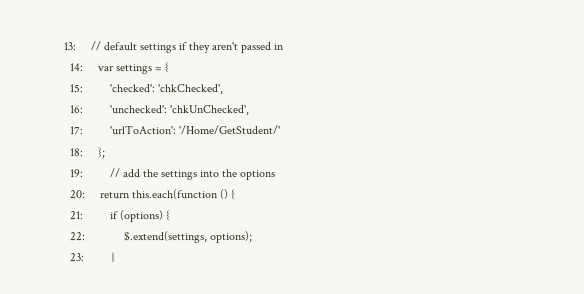13:     // default settings if they aren't passed in
  14:     var settings = {
  15:         'checked': 'chkChecked',
  16:         'unchecked': 'chkUnChecked',
  17:         'urlToAction': '/Home/GetStudent/'
  18:     };
  19:         // add the settings into the options
  20:     return this.each(function () {
  21:         if (options) {
  22:             $.extend(settings, options);
  23:         }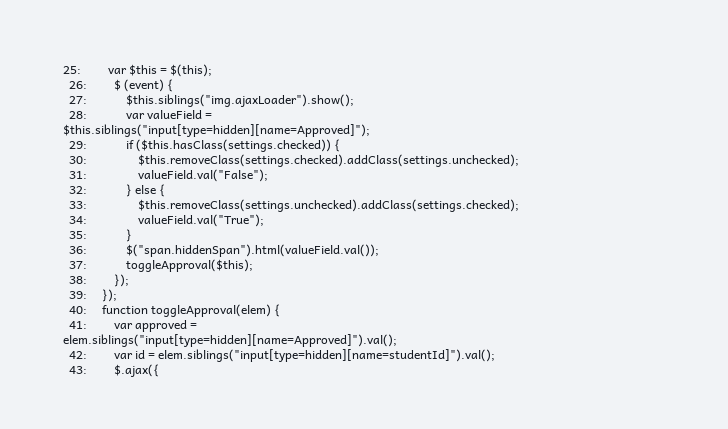25:         var $this = $(this);
  26:         $ (event) {
  27:             $this.siblings("img.ajaxLoader").show();
  28:             var valueField = $this.siblings("input[type=hidden][name=Approved]");
  29:             if ($this.hasClass(settings.checked)) {
  30:                 $this.removeClass(settings.checked).addClass(settings.unchecked);
  31:                 valueField.val("False");
  32:             } else {
  33:                 $this.removeClass(settings.unchecked).addClass(settings.checked);
  34:                 valueField.val("True");
  35:             }
  36:             $("span.hiddenSpan").html(valueField.val());
  37:             toggleApproval($this);
  38:         });
  39:     });
  40:     function toggleApproval(elem) {
  41:         var approved = elem.siblings("input[type=hidden][name=Approved]").val();
  42:         var id = elem.siblings("input[type=hidden][name=studentId]").val();
  43:         $.ajax({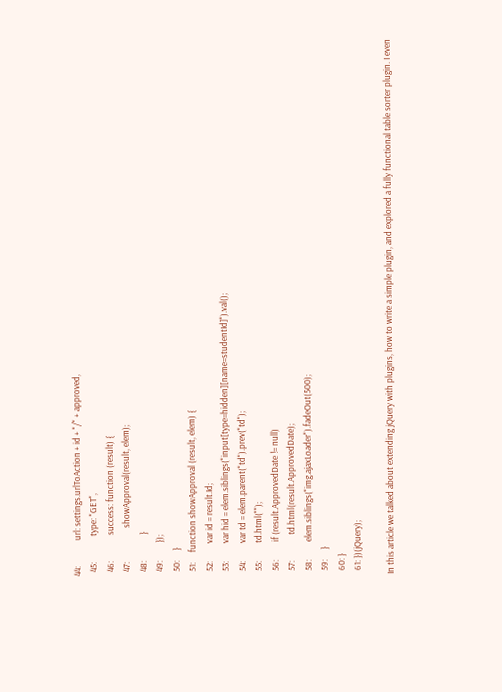44:             url: settings.urlToAction + id + "/" + approved,
  45:             type: "GET",
  46:             success: function (result) {
  47:                 showApproval(result, elem);
  48:             }
  49:         });
  50:     }
  51:     function showApproval (result, elem) {
  52:         var id = result.Id;
  53:         var hid = elem.siblings("input[type=hidden][name=studentId]").val();
  54:         var td = elem.parent("td").prev("td");
  55:         td.html("");
  56:         if (result.ApprovedDate != null)
  57:             td.html(result.ApprovedDate);
  58:         elem.siblings("img.ajaxLoader").fadeOut(500);
  59:     }
  60: }
  61: })(jQuery);

In this article we talked about extending jQuery with plugins, how to write a simple plugin, and explored a fully functional table sorter plugin. I even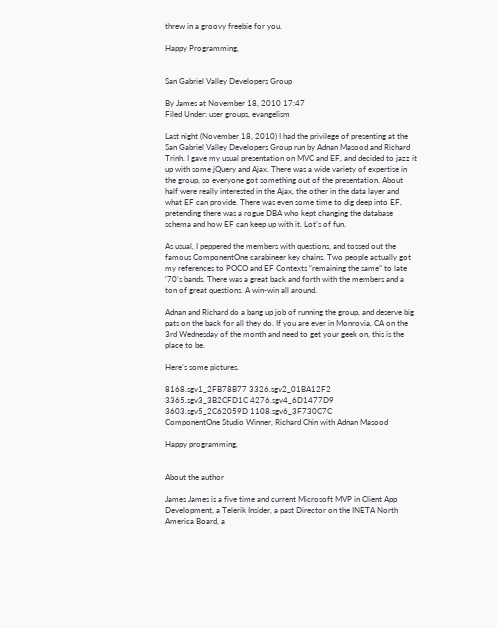threw in a groovy freebie for you.

Happy Programming,


San Gabriel Valley Developers Group

By James at November 18, 2010 17:47
Filed Under: user groups, evangelism

Last night (November 18, 2010) I had the privilege of presenting at the San Gabriel Valley Developers Group run by Adnan Masood and Richard Trinh. I gave my usual presentation on MVC and EF, and decided to jazz it up with some jQuery and Ajax. There was a wide variety of expertise in the group, so everyone got something out of the presentation. About half were really interested in the Ajax, the other in the data layer and what EF can provide. There was even some time to dig deep into EF, pretending there was a rogue DBA who kept changing the database schema and how EF can keep up with it. Lot’s of fun.

As usual, I peppered the members with questions, and tossed out the famous ComponentOne carabineer key chains. Two people actually got my references to POCO and EF Contexts “remaining the same” to late ‘70’s bands. There was a great back and forth with the members and a ton of great questions. A win-win all around.

Adnan and Richard do a bang up job of running the group, and deserve big pats on the back for all they do. If you are ever in Monrovia, CA on the 3rd Wednesday of the month and need to get your geek on, this is the place to be.

Here’s some pictures.

8168.sgv1_2FB78B77 3326.sgv2_01BA12F2
3365.sgv3_3B2CFD1C 4276.sgv4_6D1477D9
3603.sgv5_2C62059D 1108.sgv6_3F730C7C
ComponentOne Studio Winner, Richard Chin with Adnan Masood

Happy programming,


About the author

James James is a five time and current Microsoft MVP in Client App Development, a Telerik Insider, a past Director on the INETA North America Board, a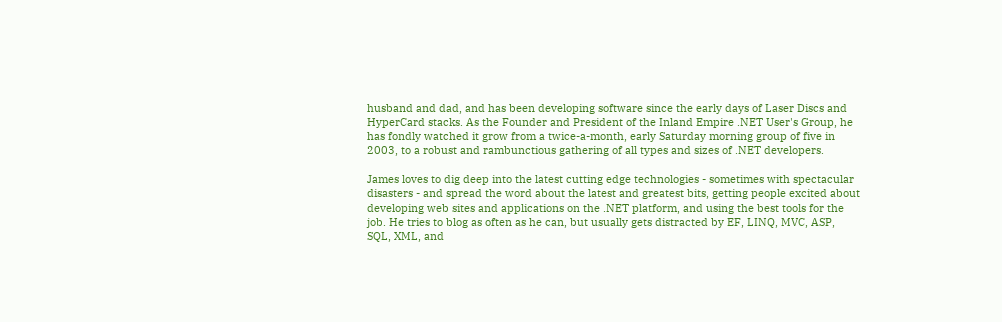husband and dad, and has been developing software since the early days of Laser Discs and HyperCard stacks. As the Founder and President of the Inland Empire .NET User's Group, he has fondly watched it grow from a twice-a-month, early Saturday morning group of five in 2003, to a robust and rambunctious gathering of all types and sizes of .NET developers.

James loves to dig deep into the latest cutting edge technologies - sometimes with spectacular disasters - and spread the word about the latest and greatest bits, getting people excited about developing web sites and applications on the .NET platform, and using the best tools for the job. He tries to blog as often as he can, but usually gets distracted by EF, LINQ, MVC, ASP, SQL, XML, and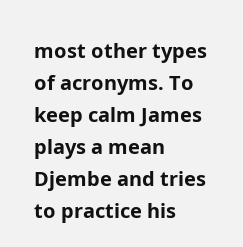most other types of acronyms. To keep calm James plays a mean Djembe and tries to practice his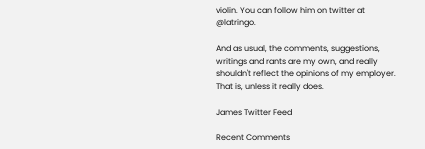violin. You can follow him on twitter at @latringo.

And as usual, the comments, suggestions, writings and rants are my own, and really shouldn't reflect the opinions of my employer. That is, unless it really does.

James Twitter Feed

Recent Comments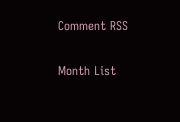Comment RSS

Month List